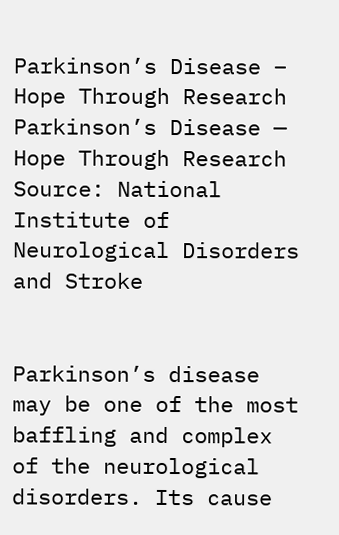Parkinson’s Disease – Hope Through Research Parkinson’s Disease — Hope Through Research
Source: National Institute of Neurological Disorders and Stroke


Parkinson’s disease may be one of the most baffling and complex of the neurological disorders. Its cause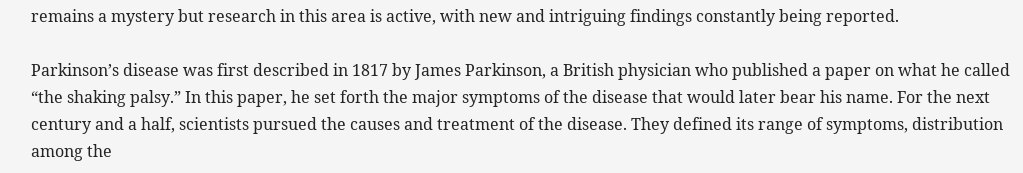remains a mystery but research in this area is active, with new and intriguing findings constantly being reported.

Parkinson’s disease was first described in 1817 by James Parkinson, a British physician who published a paper on what he called “the shaking palsy.” In this paper, he set forth the major symptoms of the disease that would later bear his name. For the next century and a half, scientists pursued the causes and treatment of the disease. They defined its range of symptoms, distribution among the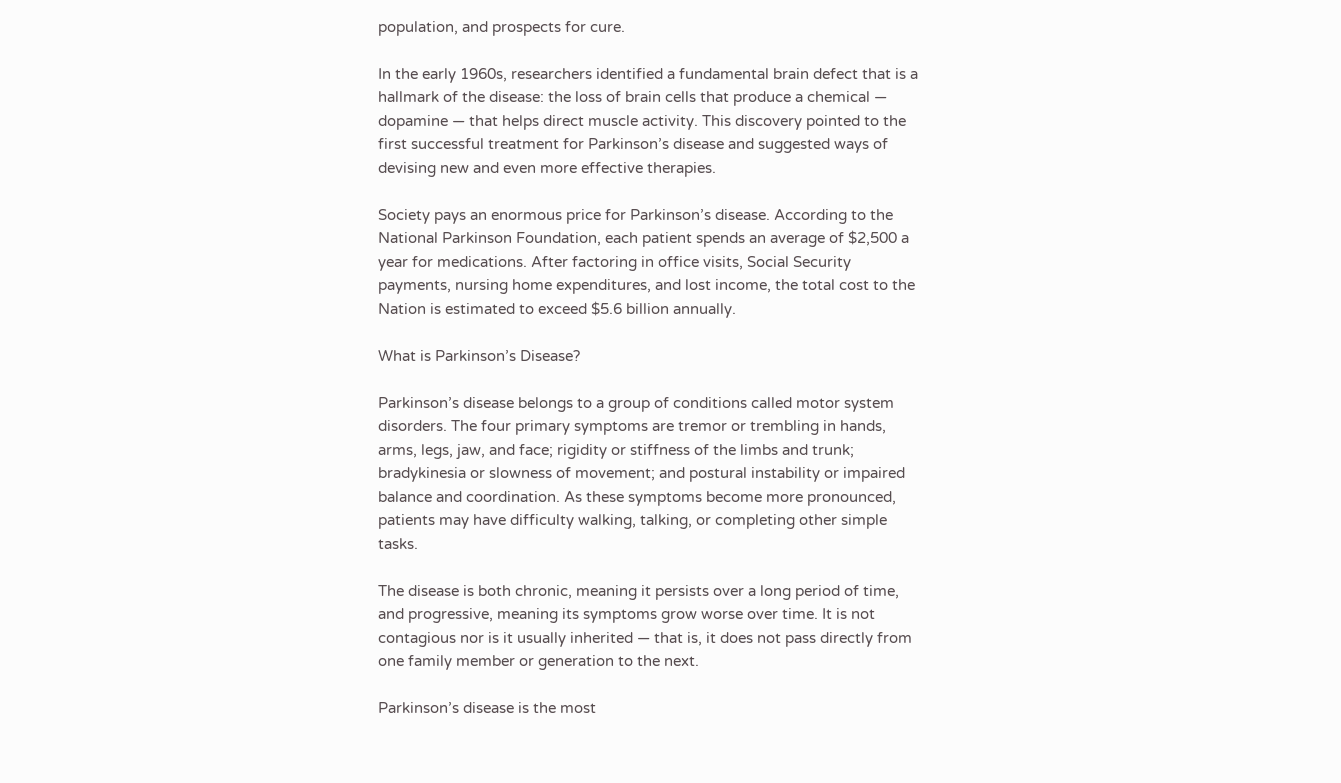population, and prospects for cure.

In the early 1960s, researchers identified a fundamental brain defect that is a hallmark of the disease: the loss of brain cells that produce a chemical — dopamine — that helps direct muscle activity. This discovery pointed to the first successful treatment for Parkinson’s disease and suggested ways of devising new and even more effective therapies.

Society pays an enormous price for Parkinson’s disease. According to the National Parkinson Foundation, each patient spends an average of $2,500 a year for medications. After factoring in office visits, Social Security payments, nursing home expenditures, and lost income, the total cost to the Nation is estimated to exceed $5.6 billion annually.

What is Parkinson’s Disease?

Parkinson’s disease belongs to a group of conditions called motor system disorders. The four primary symptoms are tremor or trembling in hands, arms, legs, jaw, and face; rigidity or stiffness of the limbs and trunk; bradykinesia or slowness of movement; and postural instability or impaired balance and coordination. As these symptoms become more pronounced, patients may have difficulty walking, talking, or completing other simple tasks.

The disease is both chronic, meaning it persists over a long period of time, and progressive, meaning its symptoms grow worse over time. It is not contagious nor is it usually inherited — that is, it does not pass directly from one family member or generation to the next.

Parkinson’s disease is the most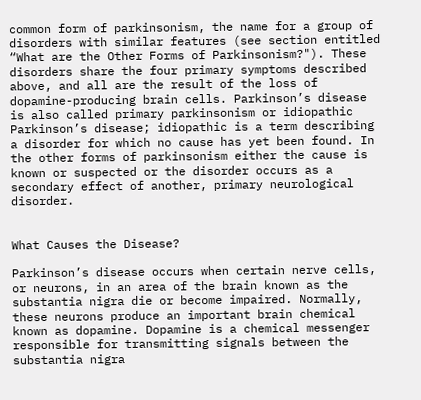common form of parkinsonism, the name for a group of disorders with similar features (see section entitled “What are the Other Forms of Parkinsonism?"). These disorders share the four primary symptoms described above, and all are the result of the loss of dopamine-producing brain cells. Parkinson’s disease is also called primary parkinsonism or idiopathic Parkinson’s disease; idiopathic is a term describing a disorder for which no cause has yet been found. In the other forms of parkinsonism either the cause is known or suspected or the disorder occurs as a secondary effect of another, primary neurological disorder.


What Causes the Disease?

Parkinson’s disease occurs when certain nerve cells, or neurons, in an area of the brain known as the substantia nigra die or become impaired. Normally, these neurons produce an important brain chemical known as dopamine. Dopamine is a chemical messenger responsible for transmitting signals between the substantia nigra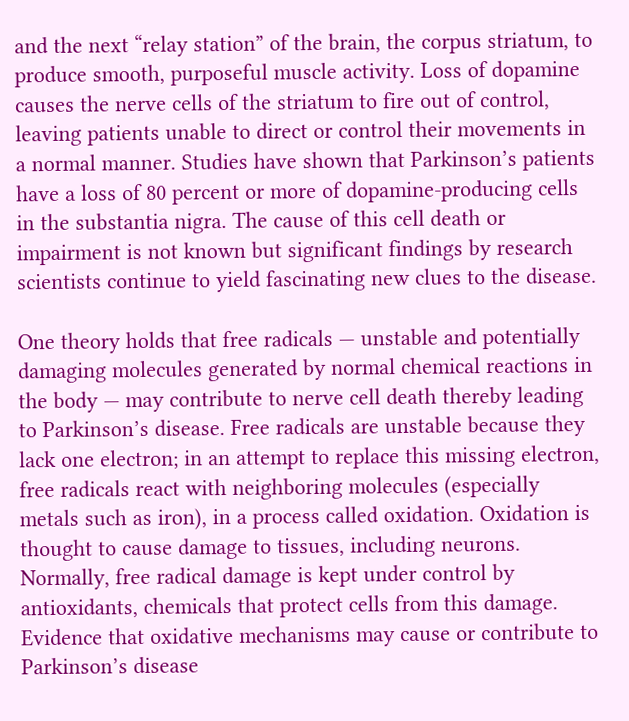and the next “relay station” of the brain, the corpus striatum, to produce smooth, purposeful muscle activity. Loss of dopamine causes the nerve cells of the striatum to fire out of control, leaving patients unable to direct or control their movements in a normal manner. Studies have shown that Parkinson’s patients have a loss of 80 percent or more of dopamine-producing cells in the substantia nigra. The cause of this cell death or impairment is not known but significant findings by research scientists continue to yield fascinating new clues to the disease.

One theory holds that free radicals — unstable and potentially damaging molecules generated by normal chemical reactions in the body — may contribute to nerve cell death thereby leading to Parkinson’s disease. Free radicals are unstable because they lack one electron; in an attempt to replace this missing electron, free radicals react with neighboring molecules (especially metals such as iron), in a process called oxidation. Oxidation is thought to cause damage to tissues, including neurons. Normally, free radical damage is kept under control by antioxidants, chemicals that protect cells from this damage. Evidence that oxidative mechanisms may cause or contribute to Parkinson’s disease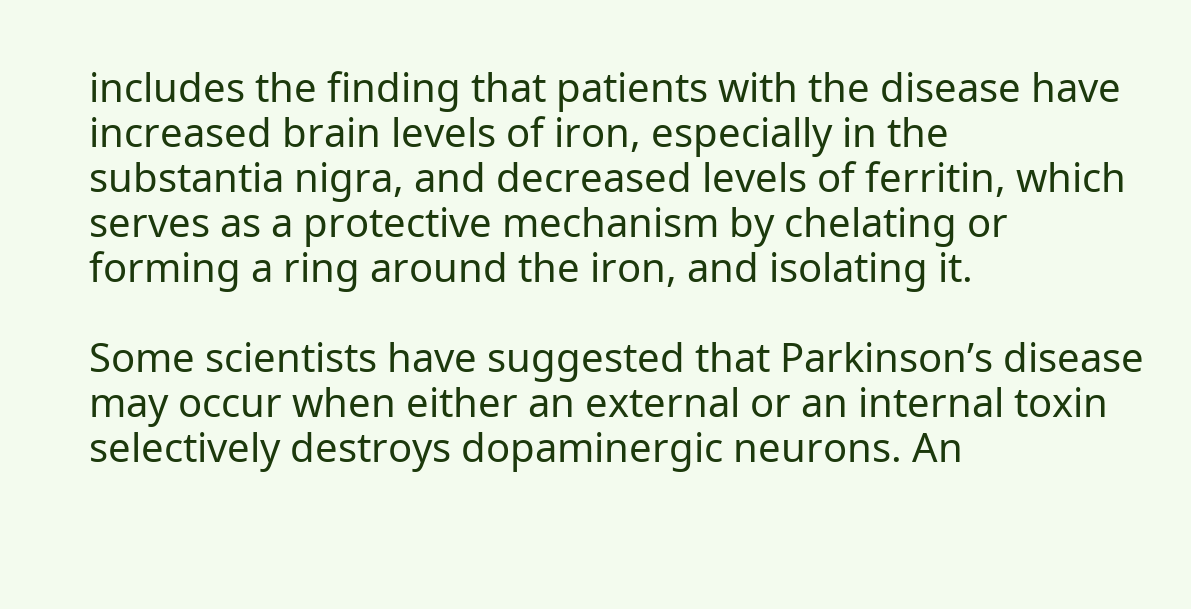includes the finding that patients with the disease have increased brain levels of iron, especially in the substantia nigra, and decreased levels of ferritin, which serves as a protective mechanism by chelating or forming a ring around the iron, and isolating it.

Some scientists have suggested that Parkinson’s disease may occur when either an external or an internal toxin selectively destroys dopaminergic neurons. An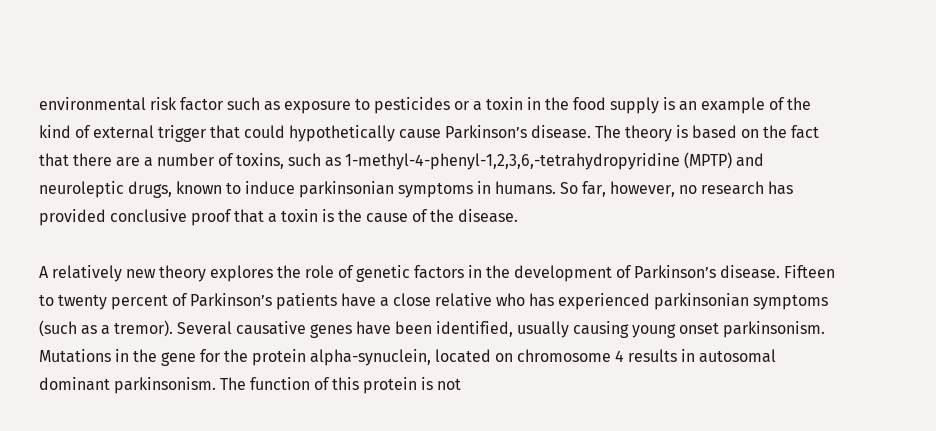environmental risk factor such as exposure to pesticides or a toxin in the food supply is an example of the kind of external trigger that could hypothetically cause Parkinson’s disease. The theory is based on the fact that there are a number of toxins, such as 1-methyl-4-phenyl-1,2,3,6,-tetrahydropyridine (MPTP) and neuroleptic drugs, known to induce parkinsonian symptoms in humans. So far, however, no research has provided conclusive proof that a toxin is the cause of the disease.

A relatively new theory explores the role of genetic factors in the development of Parkinson’s disease. Fifteen to twenty percent of Parkinson’s patients have a close relative who has experienced parkinsonian symptoms (such as a tremor). Several causative genes have been identified, usually causing young onset parkinsonism. Mutations in the gene for the protein alpha-synuclein, located on chromosome 4 results in autosomal dominant parkinsonism. The function of this protein is not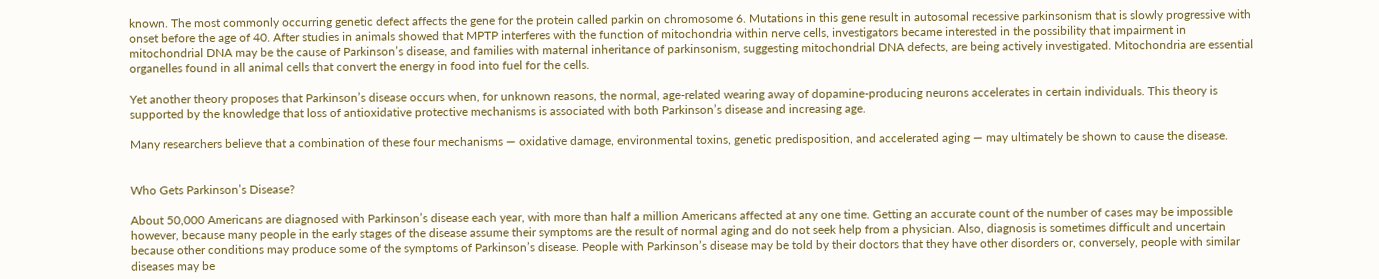known. The most commonly occurring genetic defect affects the gene for the protein called parkin on chromosome 6. Mutations in this gene result in autosomal recessive parkinsonism that is slowly progressive with onset before the age of 40. After studies in animals showed that MPTP interferes with the function of mitochondria within nerve cells, investigators became interested in the possibility that impairment in mitochondrial DNA may be the cause of Parkinson’s disease, and families with maternal inheritance of parkinsonism, suggesting mitochondrial DNA defects, are being actively investigated. Mitochondria are essential organelles found in all animal cells that convert the energy in food into fuel for the cells.

Yet another theory proposes that Parkinson’s disease occurs when, for unknown reasons, the normal, age-related wearing away of dopamine-producing neurons accelerates in certain individuals. This theory is supported by the knowledge that loss of antioxidative protective mechanisms is associated with both Parkinson’s disease and increasing age.

Many researchers believe that a combination of these four mechanisms — oxidative damage, environmental toxins, genetic predisposition, and accelerated aging — may ultimately be shown to cause the disease.


Who Gets Parkinson’s Disease?

About 50,000 Americans are diagnosed with Parkinson’s disease each year, with more than half a million Americans affected at any one time. Getting an accurate count of the number of cases may be impossible however, because many people in the early stages of the disease assume their symptoms are the result of normal aging and do not seek help from a physician. Also, diagnosis is sometimes difficult and uncertain because other conditions may produce some of the symptoms of Parkinson’s disease. People with Parkinson’s disease may be told by their doctors that they have other disorders or, conversely, people with similar diseases may be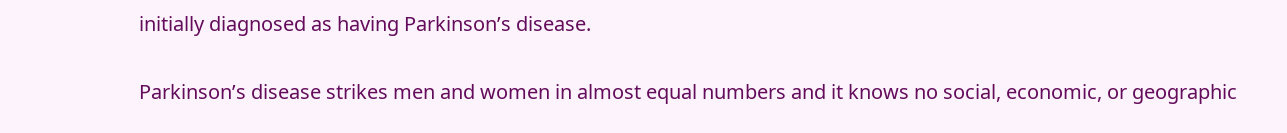initially diagnosed as having Parkinson’s disease.

Parkinson’s disease strikes men and women in almost equal numbers and it knows no social, economic, or geographic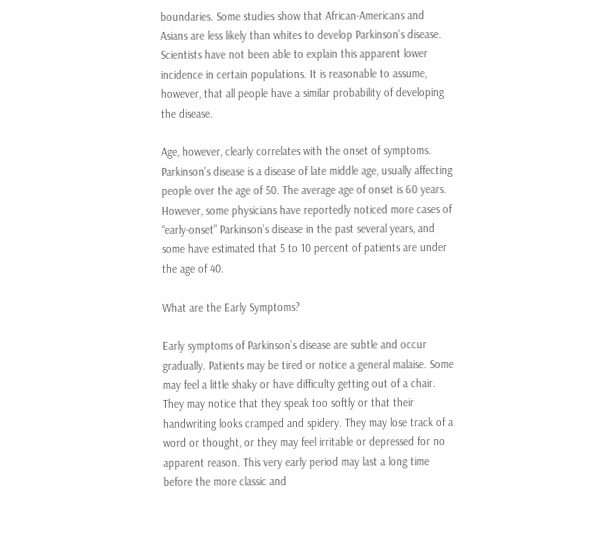boundaries. Some studies show that African-Americans and Asians are less likely than whites to develop Parkinson’s disease. Scientists have not been able to explain this apparent lower incidence in certain populations. It is reasonable to assume, however, that all people have a similar probability of developing the disease.

Age, however, clearly correlates with the onset of symptoms. Parkinson’s disease is a disease of late middle age, usually affecting people over the age of 50. The average age of onset is 60 years. However, some physicians have reportedly noticed more cases of “early-onset” Parkinson’s disease in the past several years, and some have estimated that 5 to 10 percent of patients are under the age of 40.

What are the Early Symptoms?

Early symptoms of Parkinson’s disease are subtle and occur gradually. Patients may be tired or notice a general malaise. Some may feel a little shaky or have difficulty getting out of a chair. They may notice that they speak too softly or that their handwriting looks cramped and spidery. They may lose track of a word or thought, or they may feel irritable or depressed for no apparent reason. This very early period may last a long time before the more classic and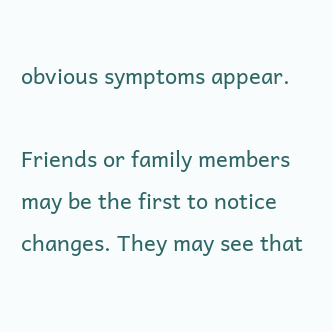obvious symptoms appear.

Friends or family members may be the first to notice changes. They may see that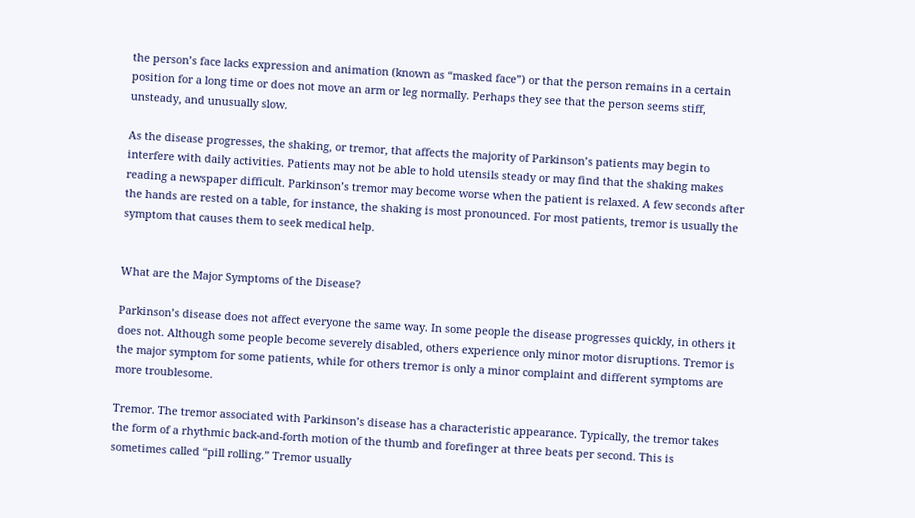the person’s face lacks expression and animation (known as “masked face”) or that the person remains in a certain position for a long time or does not move an arm or leg normally. Perhaps they see that the person seems stiff, unsteady, and unusually slow.

As the disease progresses, the shaking, or tremor, that affects the majority of Parkinson’s patients may begin to interfere with daily activities. Patients may not be able to hold utensils steady or may find that the shaking makes reading a newspaper difficult. Parkinson’s tremor may become worse when the patient is relaxed. A few seconds after the hands are rested on a table, for instance, the shaking is most pronounced. For most patients, tremor is usually the symptom that causes them to seek medical help.


What are the Major Symptoms of the Disease?

Parkinson’s disease does not affect everyone the same way. In some people the disease progresses quickly, in others it does not. Although some people become severely disabled, others experience only minor motor disruptions. Tremor is the major symptom for some patients, while for others tremor is only a minor complaint and different symptoms are more troublesome.

Tremor. The tremor associated with Parkinson’s disease has a characteristic appearance. Typically, the tremor takes the form of a rhythmic back-and-forth motion of the thumb and forefinger at three beats per second. This is sometimes called “pill rolling.” Tremor usually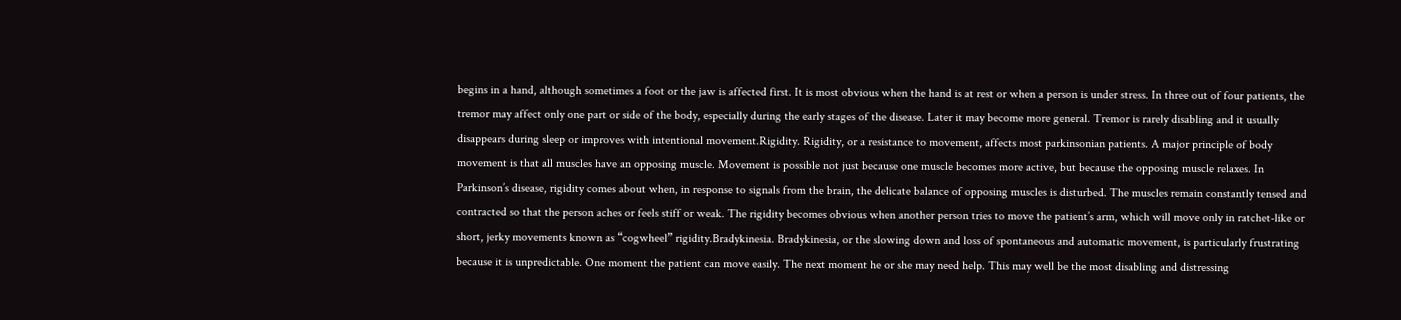begins in a hand, although sometimes a foot or the jaw is affected first. It is most obvious when the hand is at rest or when a person is under stress. In three out of four patients, the tremor may affect only one part or side of the body, especially during the early stages of the disease. Later it may become more general. Tremor is rarely disabling and it usually disappears during sleep or improves with intentional movement.Rigidity. Rigidity, or a resistance to movement, affects most parkinsonian patients. A major principle of body movement is that all muscles have an opposing muscle. Movement is possible not just because one muscle becomes more active, but because the opposing muscle relaxes. In Parkinson’s disease, rigidity comes about when, in response to signals from the brain, the delicate balance of opposing muscles is disturbed. The muscles remain constantly tensed and contracted so that the person aches or feels stiff or weak. The rigidity becomes obvious when another person tries to move the patient’s arm, which will move only in ratchet-like or short, jerky movements known as “cogwheel” rigidity.Bradykinesia. Bradykinesia, or the slowing down and loss of spontaneous and automatic movement, is particularly frustrating because it is unpredictable. One moment the patient can move easily. The next moment he or she may need help. This may well be the most disabling and distressing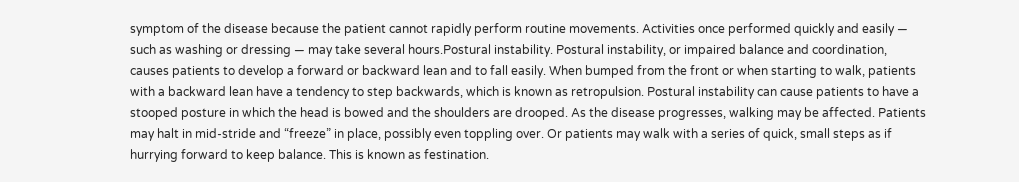symptom of the disease because the patient cannot rapidly perform routine movements. Activities once performed quickly and easily — such as washing or dressing — may take several hours.Postural instability. Postural instability, or impaired balance and coordination, causes patients to develop a forward or backward lean and to fall easily. When bumped from the front or when starting to walk, patients with a backward lean have a tendency to step backwards, which is known as retropulsion. Postural instability can cause patients to have a stooped posture in which the head is bowed and the shoulders are drooped. As the disease progresses, walking may be affected. Patients may halt in mid-stride and “freeze” in place, possibly even toppling over. Or patients may walk with a series of quick, small steps as if hurrying forward to keep balance. This is known as festination.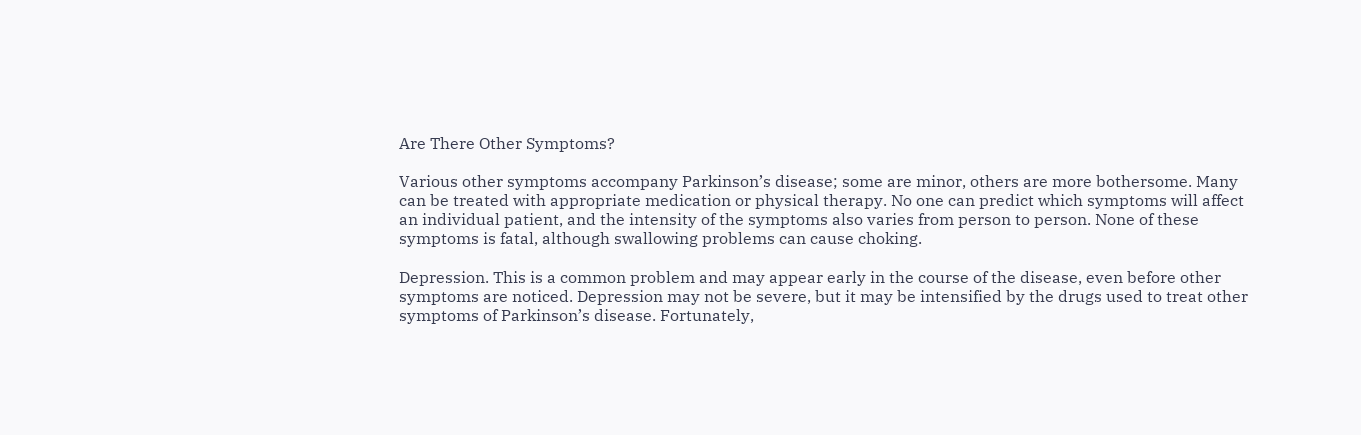Are There Other Symptoms?

Various other symptoms accompany Parkinson’s disease; some are minor, others are more bothersome. Many can be treated with appropriate medication or physical therapy. No one can predict which symptoms will affect an individual patient, and the intensity of the symptoms also varies from person to person. None of these symptoms is fatal, although swallowing problems can cause choking.

Depression. This is a common problem and may appear early in the course of the disease, even before other symptoms are noticed. Depression may not be severe, but it may be intensified by the drugs used to treat other symptoms of Parkinson’s disease. Fortunately,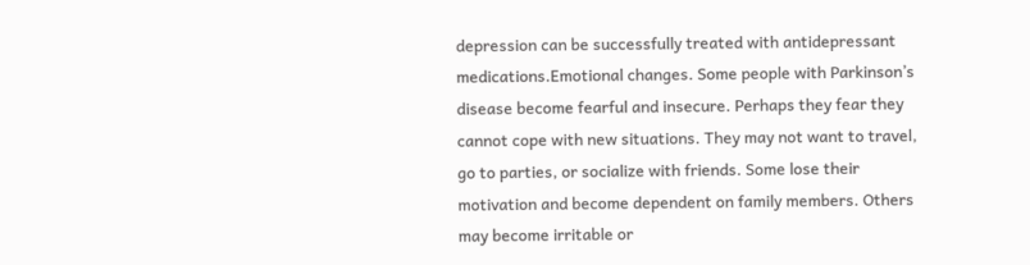depression can be successfully treated with antidepressant medications.Emotional changes. Some people with Parkinson’s disease become fearful and insecure. Perhaps they fear they cannot cope with new situations. They may not want to travel, go to parties, or socialize with friends. Some lose their motivation and become dependent on family members. Others may become irritable or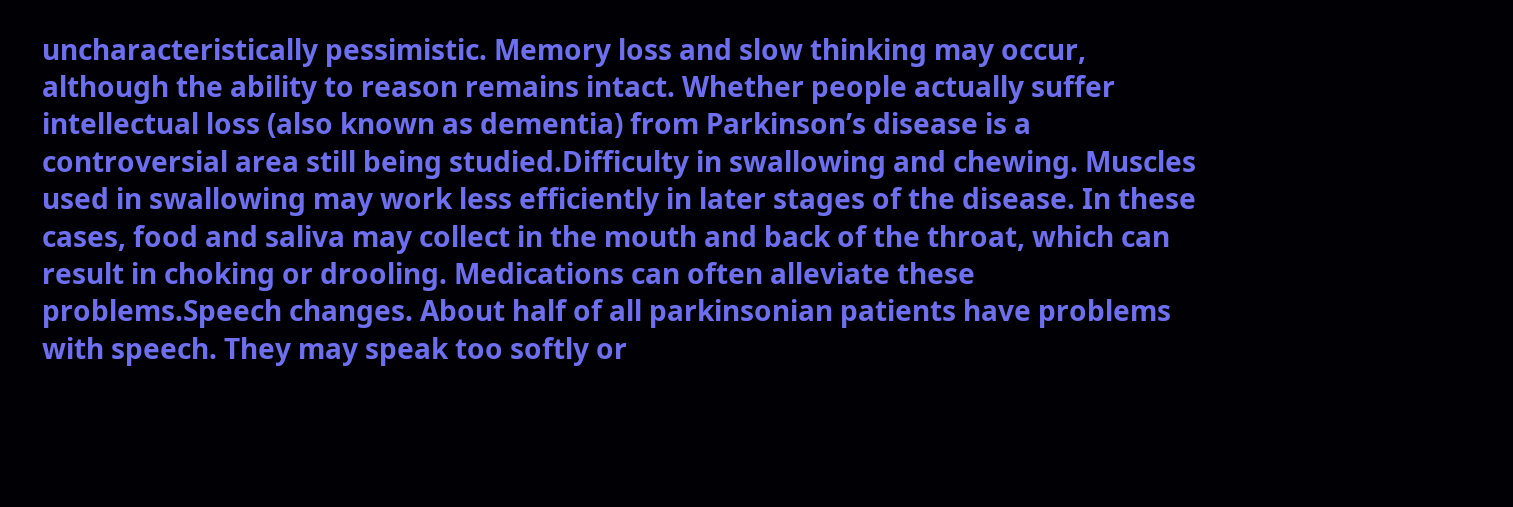uncharacteristically pessimistic. Memory loss and slow thinking may occur, although the ability to reason remains intact. Whether people actually suffer intellectual loss (also known as dementia) from Parkinson’s disease is a controversial area still being studied.Difficulty in swallowing and chewing. Muscles used in swallowing may work less efficiently in later stages of the disease. In these cases, food and saliva may collect in the mouth and back of the throat, which can result in choking or drooling. Medications can often alleviate these problems.Speech changes. About half of all parkinsonian patients have problems with speech. They may speak too softly or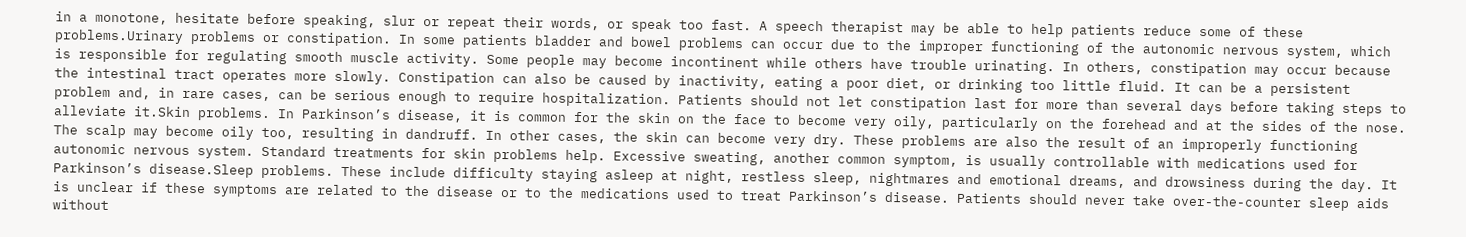in a monotone, hesitate before speaking, slur or repeat their words, or speak too fast. A speech therapist may be able to help patients reduce some of these problems.Urinary problems or constipation. In some patients bladder and bowel problems can occur due to the improper functioning of the autonomic nervous system, which is responsible for regulating smooth muscle activity. Some people may become incontinent while others have trouble urinating. In others, constipation may occur because the intestinal tract operates more slowly. Constipation can also be caused by inactivity, eating a poor diet, or drinking too little fluid. It can be a persistent problem and, in rare cases, can be serious enough to require hospitalization. Patients should not let constipation last for more than several days before taking steps to alleviate it.Skin problems. In Parkinson’s disease, it is common for the skin on the face to become very oily, particularly on the forehead and at the sides of the nose. The scalp may become oily too, resulting in dandruff. In other cases, the skin can become very dry. These problems are also the result of an improperly functioning autonomic nervous system. Standard treatments for skin problems help. Excessive sweating, another common symptom, is usually controllable with medications used for Parkinson’s disease.Sleep problems. These include difficulty staying asleep at night, restless sleep, nightmares and emotional dreams, and drowsiness during the day. It is unclear if these symptoms are related to the disease or to the medications used to treat Parkinson’s disease. Patients should never take over-the-counter sleep aids without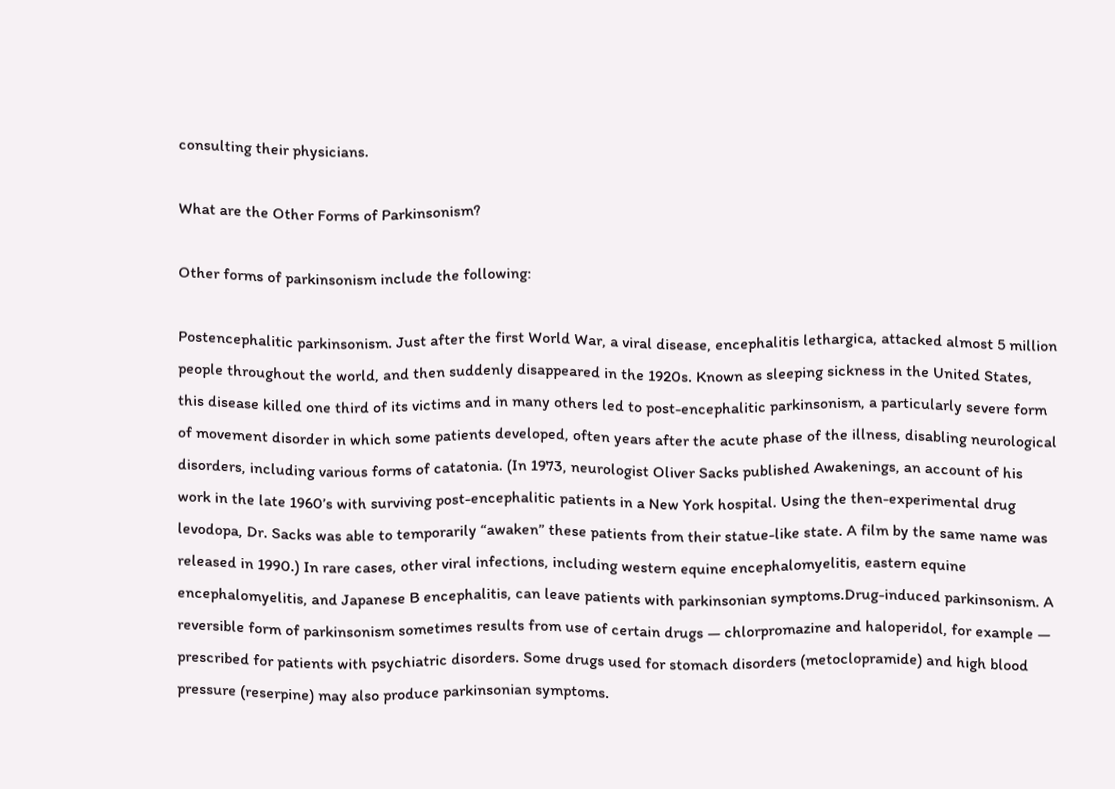consulting their physicians.

What are the Other Forms of Parkinsonism?

Other forms of parkinsonism include the following:

Postencephalitic parkinsonism. Just after the first World War, a viral disease, encephalitis lethargica, attacked almost 5 million people throughout the world, and then suddenly disappeared in the 1920s. Known as sleeping sickness in the United States, this disease killed one third of its victims and in many others led to post-encephalitic parkinsonism, a particularly severe form of movement disorder in which some patients developed, often years after the acute phase of the illness, disabling neurological disorders, including various forms of catatonia. (In 1973, neurologist Oliver Sacks published Awakenings, an account of his work in the late 1960’s with surviving post-encephalitic patients in a New York hospital. Using the then-experimental drug levodopa, Dr. Sacks was able to temporarily “awaken” these patients from their statue-like state. A film by the same name was released in 1990.) In rare cases, other viral infections, including western equine encephalomyelitis, eastern equine encephalomyelitis, and Japanese B encephalitis, can leave patients with parkinsonian symptoms.Drug-induced parkinsonism. A reversible form of parkinsonism sometimes results from use of certain drugs — chlorpromazine and haloperidol, for example — prescribed for patients with psychiatric disorders. Some drugs used for stomach disorders (metoclopramide) and high blood pressure (reserpine) may also produce parkinsonian symptoms.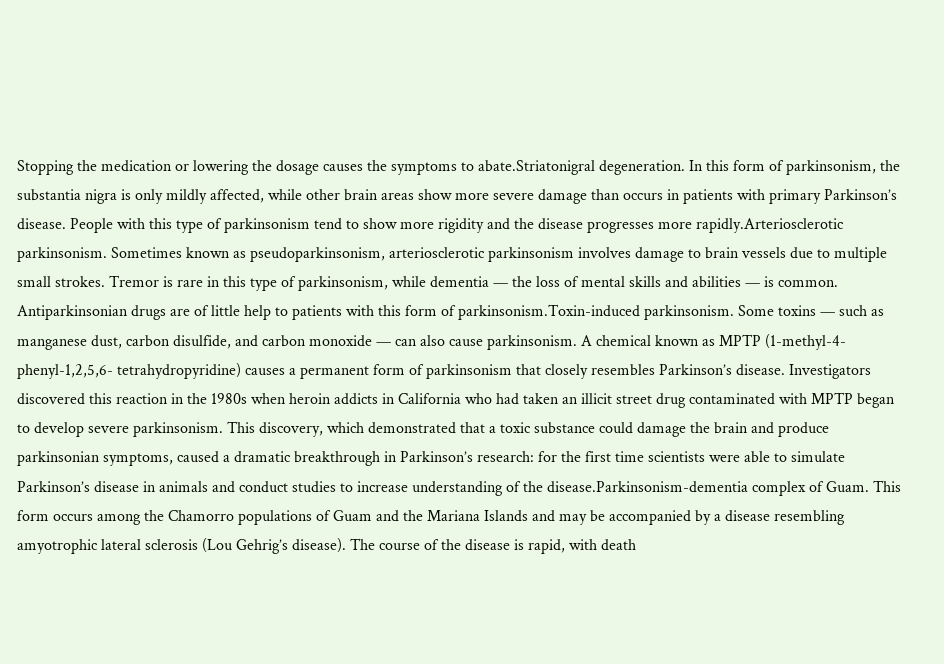Stopping the medication or lowering the dosage causes the symptoms to abate.Striatonigral degeneration. In this form of parkinsonism, the substantia nigra is only mildly affected, while other brain areas show more severe damage than occurs in patients with primary Parkinson’s disease. People with this type of parkinsonism tend to show more rigidity and the disease progresses more rapidly.Arteriosclerotic parkinsonism. Sometimes known as pseudoparkinsonism, arteriosclerotic parkinsonism involves damage to brain vessels due to multiple small strokes. Tremor is rare in this type of parkinsonism, while dementia — the loss of mental skills and abilities — is common. Antiparkinsonian drugs are of little help to patients with this form of parkinsonism.Toxin-induced parkinsonism. Some toxins — such as manganese dust, carbon disulfide, and carbon monoxide — can also cause parkinsonism. A chemical known as MPTP (1-methyl-4-phenyl-1,2,5,6- tetrahydropyridine) causes a permanent form of parkinsonism that closely resembles Parkinson’s disease. Investigators discovered this reaction in the 1980s when heroin addicts in California who had taken an illicit street drug contaminated with MPTP began to develop severe parkinsonism. This discovery, which demonstrated that a toxic substance could damage the brain and produce parkinsonian symptoms, caused a dramatic breakthrough in Parkinson’s research: for the first time scientists were able to simulate Parkinson’s disease in animals and conduct studies to increase understanding of the disease.Parkinsonism-dementia complex of Guam. This form occurs among the Chamorro populations of Guam and the Mariana Islands and may be accompanied by a disease resembling amyotrophic lateral sclerosis (Lou Gehrig’s disease). The course of the disease is rapid, with death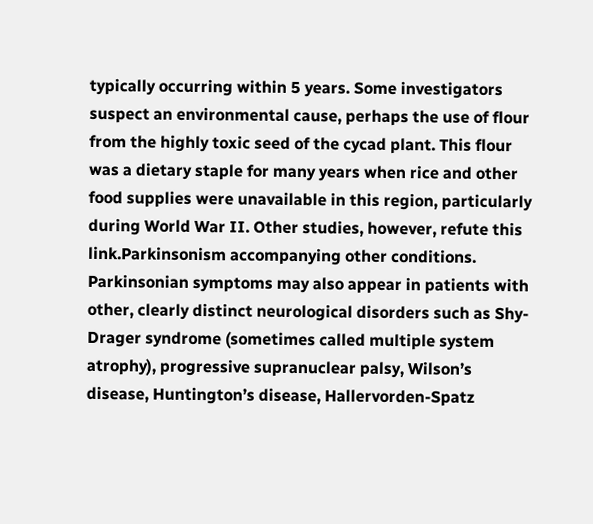typically occurring within 5 years. Some investigators suspect an environmental cause, perhaps the use of flour from the highly toxic seed of the cycad plant. This flour was a dietary staple for many years when rice and other food supplies were unavailable in this region, particularly during World War II. Other studies, however, refute this link.Parkinsonism accompanying other conditions. Parkinsonian symptoms may also appear in patients with other, clearly distinct neurological disorders such as Shy-Drager syndrome (sometimes called multiple system atrophy), progressive supranuclear palsy, Wilson’s disease, Huntington’s disease, Hallervorden-Spatz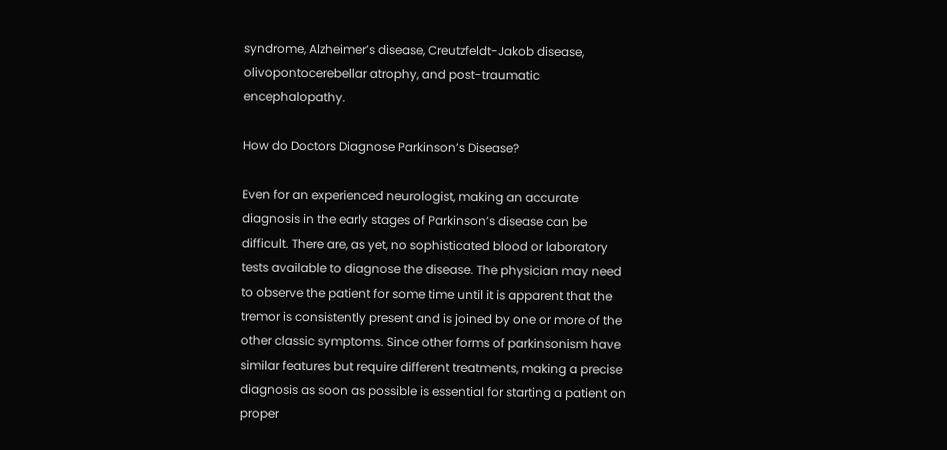syndrome, Alzheimer’s disease, Creutzfeldt-Jakob disease, olivopontocerebellar atrophy, and post-traumatic encephalopathy.

How do Doctors Diagnose Parkinson’s Disease?

Even for an experienced neurologist, making an accurate diagnosis in the early stages of Parkinson’s disease can be difficult. There are, as yet, no sophisticated blood or laboratory tests available to diagnose the disease. The physician may need to observe the patient for some time until it is apparent that the tremor is consistently present and is joined by one or more of the other classic symptoms. Since other forms of parkinsonism have similar features but require different treatments, making a precise diagnosis as soon as possible is essential for starting a patient on proper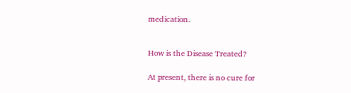medication.


How is the Disease Treated?

At present, there is no cure for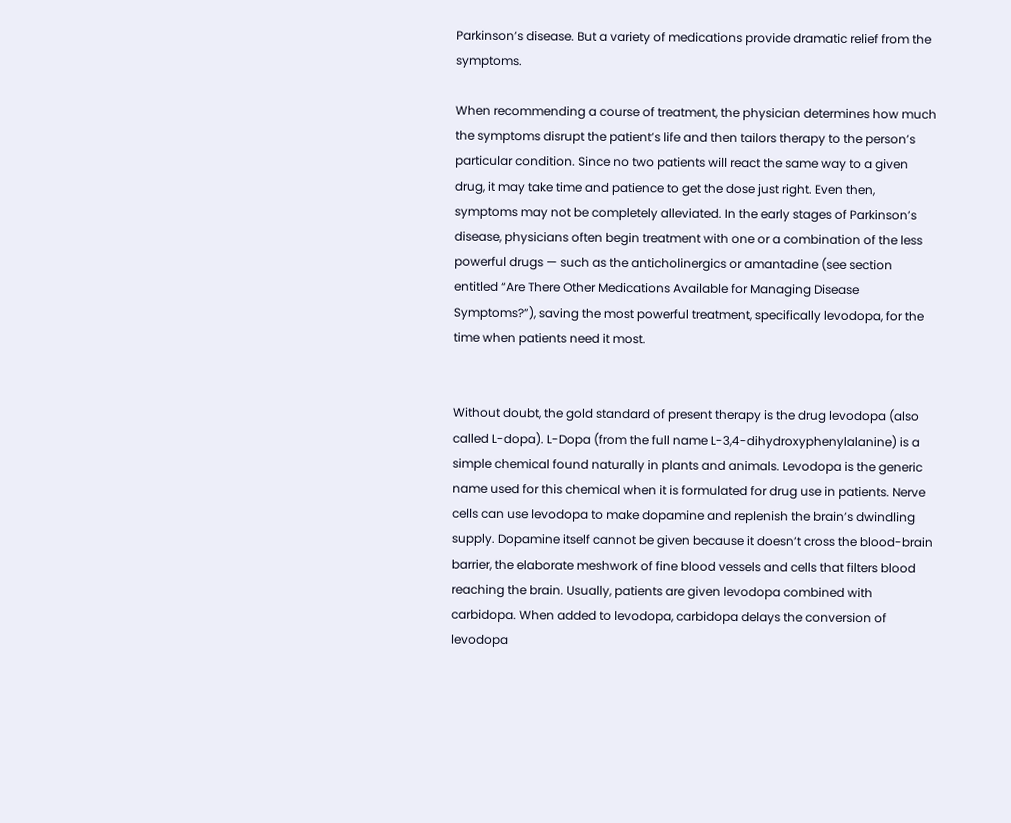Parkinson’s disease. But a variety of medications provide dramatic relief from the symptoms.

When recommending a course of treatment, the physician determines how much the symptoms disrupt the patient’s life and then tailors therapy to the person’s particular condition. Since no two patients will react the same way to a given drug, it may take time and patience to get the dose just right. Even then, symptoms may not be completely alleviated. In the early stages of Parkinson’s disease, physicians often begin treatment with one or a combination of the less powerful drugs — such as the anticholinergics or amantadine (see section entitled “Are There Other Medications Available for Managing Disease Symptoms?”), saving the most powerful treatment, specifically levodopa, for the time when patients need it most.


Without doubt, the gold standard of present therapy is the drug levodopa (also called L-dopa). L-Dopa (from the full name L-3,4-dihydroxyphenylalanine) is a simple chemical found naturally in plants and animals. Levodopa is the generic name used for this chemical when it is formulated for drug use in patients. Nerve cells can use levodopa to make dopamine and replenish the brain’s dwindling supply. Dopamine itself cannot be given because it doesn’t cross the blood-brain barrier, the elaborate meshwork of fine blood vessels and cells that filters blood reaching the brain. Usually, patients are given levodopa combined with carbidopa. When added to levodopa, carbidopa delays the conversion of levodopa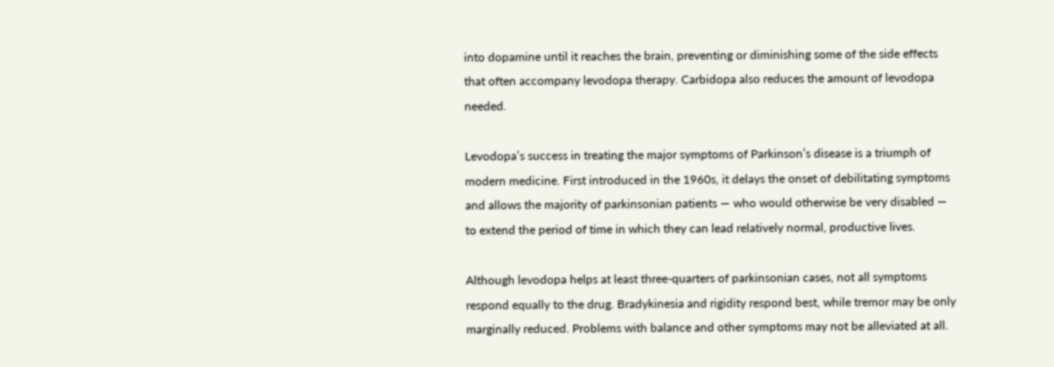into dopamine until it reaches the brain, preventing or diminishing some of the side effects that often accompany levodopa therapy. Carbidopa also reduces the amount of levodopa needed.

Levodopa’s success in treating the major symptoms of Parkinson’s disease is a triumph of modern medicine. First introduced in the 1960s, it delays the onset of debilitating symptoms and allows the majority of parkinsonian patients — who would otherwise be very disabled — to extend the period of time in which they can lead relatively normal, productive lives.

Although levodopa helps at least three-quarters of parkinsonian cases, not all symptoms respond equally to the drug. Bradykinesia and rigidity respond best, while tremor may be only marginally reduced. Problems with balance and other symptoms may not be alleviated at all.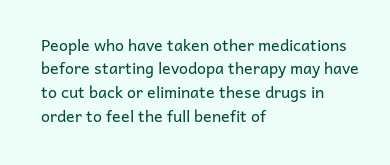People who have taken other medications before starting levodopa therapy may have to cut back or eliminate these drugs in order to feel the full benefit of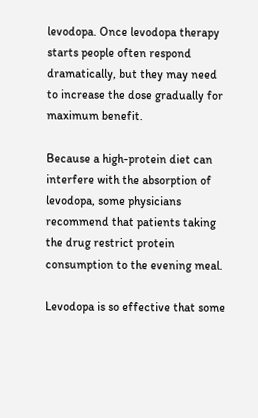levodopa. Once levodopa therapy starts people often respond dramatically, but they may need to increase the dose gradually for maximum benefit.

Because a high-protein diet can interfere with the absorption of levodopa, some physicians recommend that patients taking the drug restrict protein consumption to the evening meal.

Levodopa is so effective that some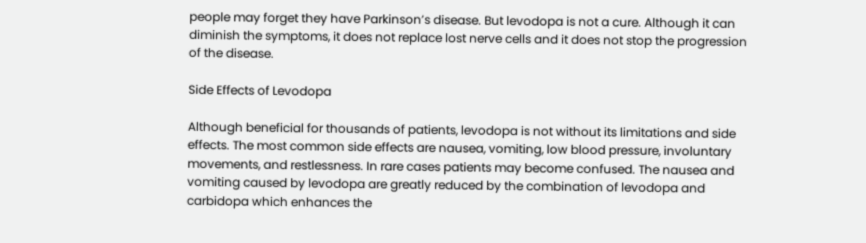people may forget they have Parkinson’s disease. But levodopa is not a cure. Although it can diminish the symptoms, it does not replace lost nerve cells and it does not stop the progression of the disease.

Side Effects of Levodopa

Although beneficial for thousands of patients, levodopa is not without its limitations and side effects. The most common side effects are nausea, vomiting, low blood pressure, involuntary movements, and restlessness. In rare cases patients may become confused. The nausea and vomiting caused by levodopa are greatly reduced by the combination of levodopa and carbidopa which enhances the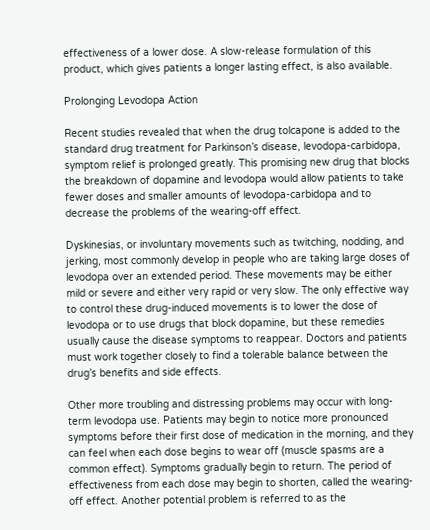effectiveness of a lower dose. A slow-release formulation of this product, which gives patients a longer lasting effect, is also available.

Prolonging Levodopa Action

Recent studies revealed that when the drug tolcapone is added to the standard drug treatment for Parkinson’s disease, levodopa-carbidopa, symptom relief is prolonged greatly. This promising new drug that blocks the breakdown of dopamine and levodopa would allow patients to take fewer doses and smaller amounts of levodopa-carbidopa and to decrease the problems of the wearing-off effect.

Dyskinesias, or involuntary movements such as twitching, nodding, and jerking, most commonly develop in people who are taking large doses of levodopa over an extended period. These movements may be either mild or severe and either very rapid or very slow. The only effective way to control these drug-induced movements is to lower the dose of levodopa or to use drugs that block dopamine, but these remedies usually cause the disease symptoms to reappear. Doctors and patients must work together closely to find a tolerable balance between the drug’s benefits and side effects.

Other more troubling and distressing problems may occur with long-term levodopa use. Patients may begin to notice more pronounced symptoms before their first dose of medication in the morning, and they can feel when each dose begins to wear off (muscle spasms are a common effect). Symptoms gradually begin to return. The period of effectiveness from each dose may begin to shorten, called the wearing-off effect. Another potential problem is referred to as the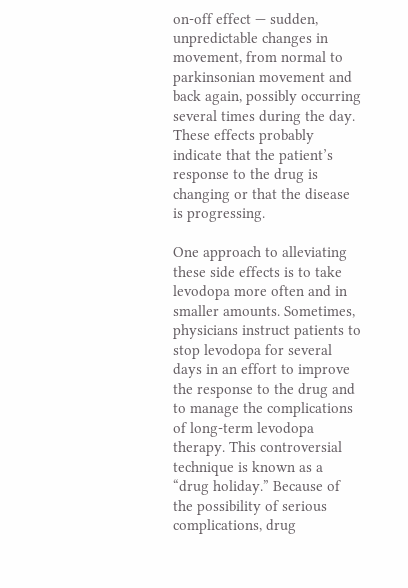on-off effect — sudden, unpredictable changes in movement, from normal to parkinsonian movement and back again, possibly occurring several times during the day. These effects probably indicate that the patient’s response to the drug is changing or that the disease is progressing.

One approach to alleviating these side effects is to take levodopa more often and in smaller amounts. Sometimes, physicians instruct patients to stop levodopa for several days in an effort to improve the response to the drug and to manage the complications of long-term levodopa therapy. This controversial technique is known as a “drug holiday.” Because of the possibility of serious complications, drug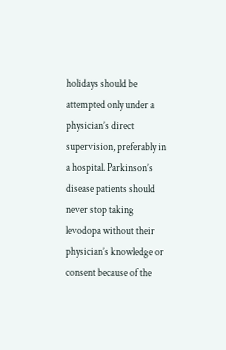holidays should be attempted only under a physician’s direct supervision, preferably in a hospital. Parkinson’s disease patients should never stop taking levodopa without their physician’s knowledge or consent because of the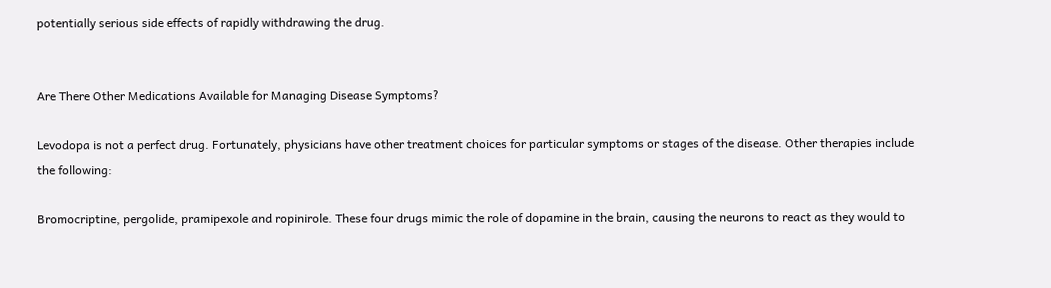potentially serious side effects of rapidly withdrawing the drug.


Are There Other Medications Available for Managing Disease Symptoms?

Levodopa is not a perfect drug. Fortunately, physicians have other treatment choices for particular symptoms or stages of the disease. Other therapies include the following:

Bromocriptine, pergolide, pramipexole and ropinirole. These four drugs mimic the role of dopamine in the brain, causing the neurons to react as they would to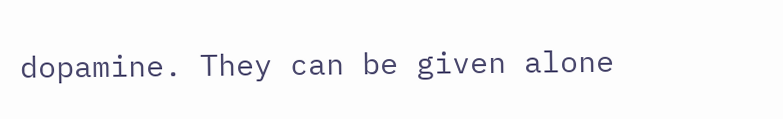dopamine. They can be given alone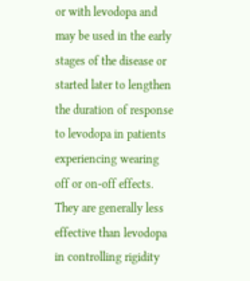or with levodopa and may be used in the early stages of the disease or started later to lengthen the duration of response to levodopa in patients experiencing wearing off or on-off effects. They are generally less effective than levodopa in controlling rigidity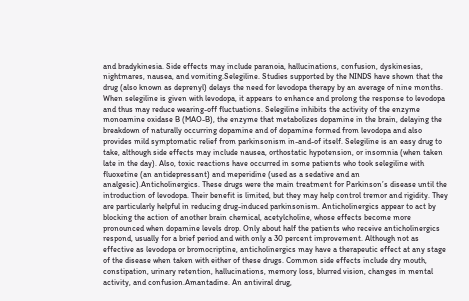and bradykinesia. Side effects may include paranoia, hallucinations, confusion, dyskinesias, nightmares, nausea, and vomiting.Selegiline. Studies supported by the NINDS have shown that the drug (also known as deprenyl) delays the need for levodopa therapy by an average of nine months. When selegiline is given with levodopa, it appears to enhance and prolong the response to levodopa and thus may reduce wearing-off fluctuations. Selegiline inhibits the activity of the enzyme monoamine oxidase B (MAO-B), the enzyme that metabolizes dopamine in the brain, delaying the breakdown of naturally occurring dopamine and of dopamine formed from levodopa and also provides mild symptomatic relief from parkinsonism in-and-of itself. Selegiline is an easy drug to take, although side effects may include nausea, orthostatic hypotension, or insomnia (when taken late in the day). Also, toxic reactions have occurred in some patients who took selegiline with fluoxetine (an antidepressant) and meperidine (used as a sedative and an analgesic).Anticholinergics. These drugs were the main treatment for Parkinson’s disease until the introduction of levodopa. Their benefit is limited, but they may help control tremor and rigidity. They are particularly helpful in reducing drug-induced parkinsonism. Anticholinergics appear to act by blocking the action of another brain chemical, acetylcholine, whose effects become more pronounced when dopamine levels drop. Only about half the patients who receive anticholinergics respond, usually for a brief period and with only a 30 percent improvement. Although not as effective as levodopa or bromocriptine, anticholinergics may have a therapeutic effect at any stage of the disease when taken with either of these drugs. Common side effects include dry mouth, constipation, urinary retention, hallucinations, memory loss, blurred vision, changes in mental activity, and confusion.Amantadine. An antiviral drug,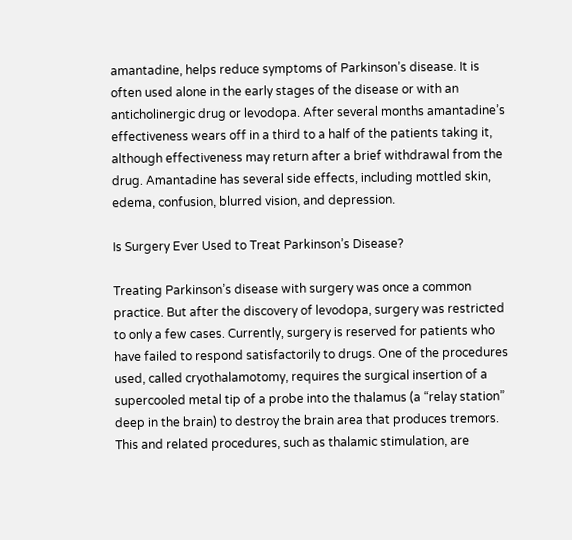amantadine, helps reduce symptoms of Parkinson’s disease. It is often used alone in the early stages of the disease or with an anticholinergic drug or levodopa. After several months amantadine’s effectiveness wears off in a third to a half of the patients taking it, although effectiveness may return after a brief withdrawal from the drug. Amantadine has several side effects, including mottled skin, edema, confusion, blurred vision, and depression.

Is Surgery Ever Used to Treat Parkinson’s Disease?

Treating Parkinson’s disease with surgery was once a common practice. But after the discovery of levodopa, surgery was restricted to only a few cases. Currently, surgery is reserved for patients who have failed to respond satisfactorily to drugs. One of the procedures used, called cryothalamotomy, requires the surgical insertion of a supercooled metal tip of a probe into the thalamus (a “relay station” deep in the brain) to destroy the brain area that produces tremors. This and related procedures, such as thalamic stimulation, are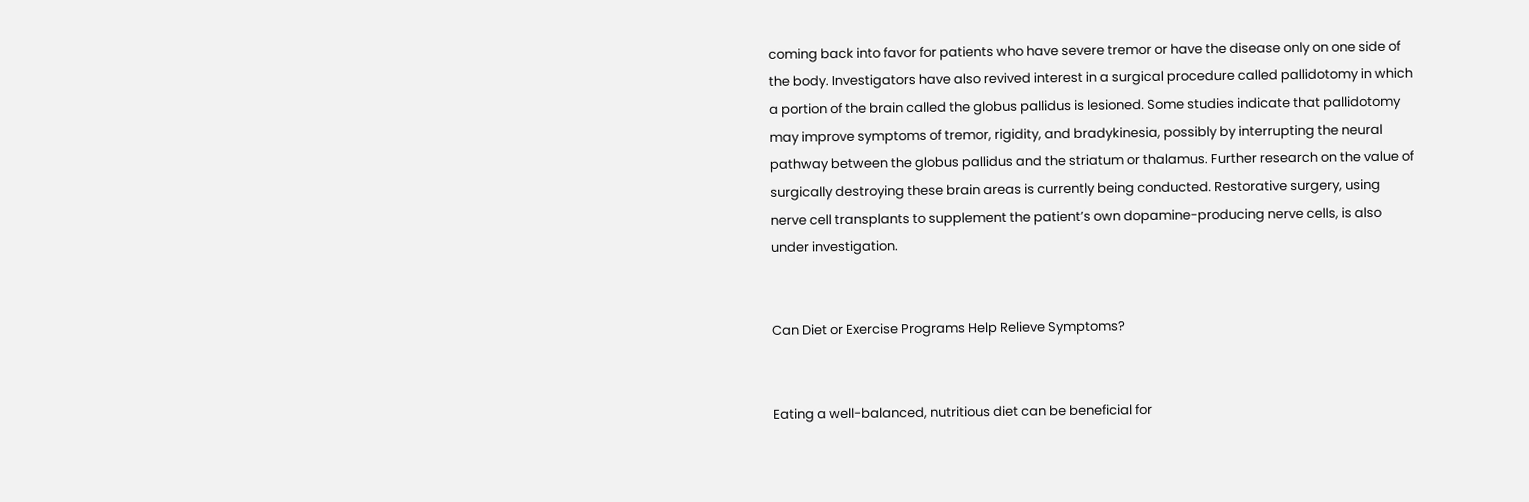coming back into favor for patients who have severe tremor or have the disease only on one side of the body. Investigators have also revived interest in a surgical procedure called pallidotomy in which a portion of the brain called the globus pallidus is lesioned. Some studies indicate that pallidotomy may improve symptoms of tremor, rigidity, and bradykinesia, possibly by interrupting the neural pathway between the globus pallidus and the striatum or thalamus. Further research on the value of surgically destroying these brain areas is currently being conducted. Restorative surgery, using nerve cell transplants to supplement the patient’s own dopamine-producing nerve cells, is also under investigation.


Can Diet or Exercise Programs Help Relieve Symptoms?


Eating a well-balanced, nutritious diet can be beneficial for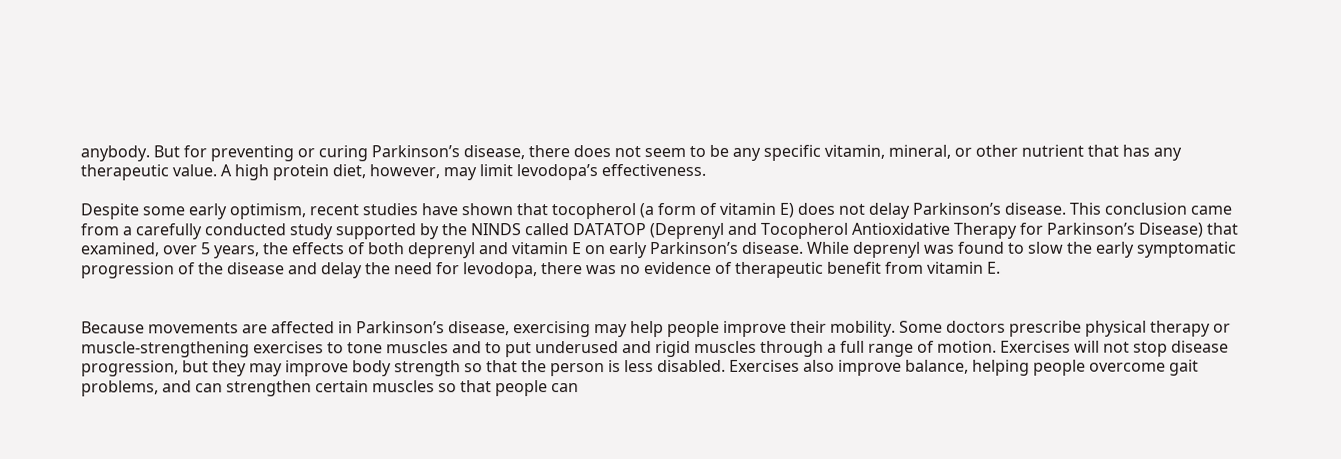anybody. But for preventing or curing Parkinson’s disease, there does not seem to be any specific vitamin, mineral, or other nutrient that has any therapeutic value. A high protein diet, however, may limit levodopa’s effectiveness.

Despite some early optimism, recent studies have shown that tocopherol (a form of vitamin E) does not delay Parkinson’s disease. This conclusion came from a carefully conducted study supported by the NINDS called DATATOP (Deprenyl and Tocopherol Antioxidative Therapy for Parkinson’s Disease) that examined, over 5 years, the effects of both deprenyl and vitamin E on early Parkinson’s disease. While deprenyl was found to slow the early symptomatic progression of the disease and delay the need for levodopa, there was no evidence of therapeutic benefit from vitamin E.


Because movements are affected in Parkinson’s disease, exercising may help people improve their mobility. Some doctors prescribe physical therapy or muscle-strengthening exercises to tone muscles and to put underused and rigid muscles through a full range of motion. Exercises will not stop disease progression, but they may improve body strength so that the person is less disabled. Exercises also improve balance, helping people overcome gait problems, and can strengthen certain muscles so that people can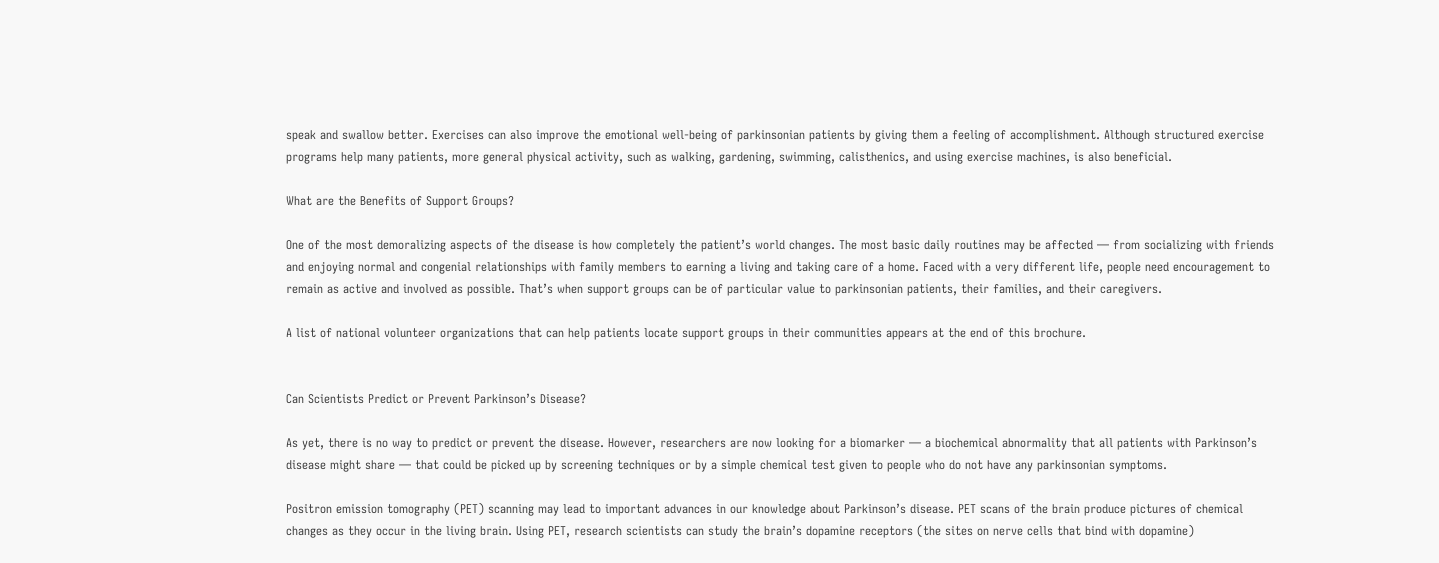speak and swallow better. Exercises can also improve the emotional well-being of parkinsonian patients by giving them a feeling of accomplishment. Although structured exercise programs help many patients, more general physical activity, such as walking, gardening, swimming, calisthenics, and using exercise machines, is also beneficial.

What are the Benefits of Support Groups?

One of the most demoralizing aspects of the disease is how completely the patient’s world changes. The most basic daily routines may be affected — from socializing with friends and enjoying normal and congenial relationships with family members to earning a living and taking care of a home. Faced with a very different life, people need encouragement to remain as active and involved as possible. That’s when support groups can be of particular value to parkinsonian patients, their families, and their caregivers.

A list of national volunteer organizations that can help patients locate support groups in their communities appears at the end of this brochure.


Can Scientists Predict or Prevent Parkinson’s Disease?

As yet, there is no way to predict or prevent the disease. However, researchers are now looking for a biomarker — a biochemical abnormality that all patients with Parkinson’s disease might share — that could be picked up by screening techniques or by a simple chemical test given to people who do not have any parkinsonian symptoms.

Positron emission tomography (PET) scanning may lead to important advances in our knowledge about Parkinson’s disease. PET scans of the brain produce pictures of chemical changes as they occur in the living brain. Using PET, research scientists can study the brain’s dopamine receptors (the sites on nerve cells that bind with dopamine)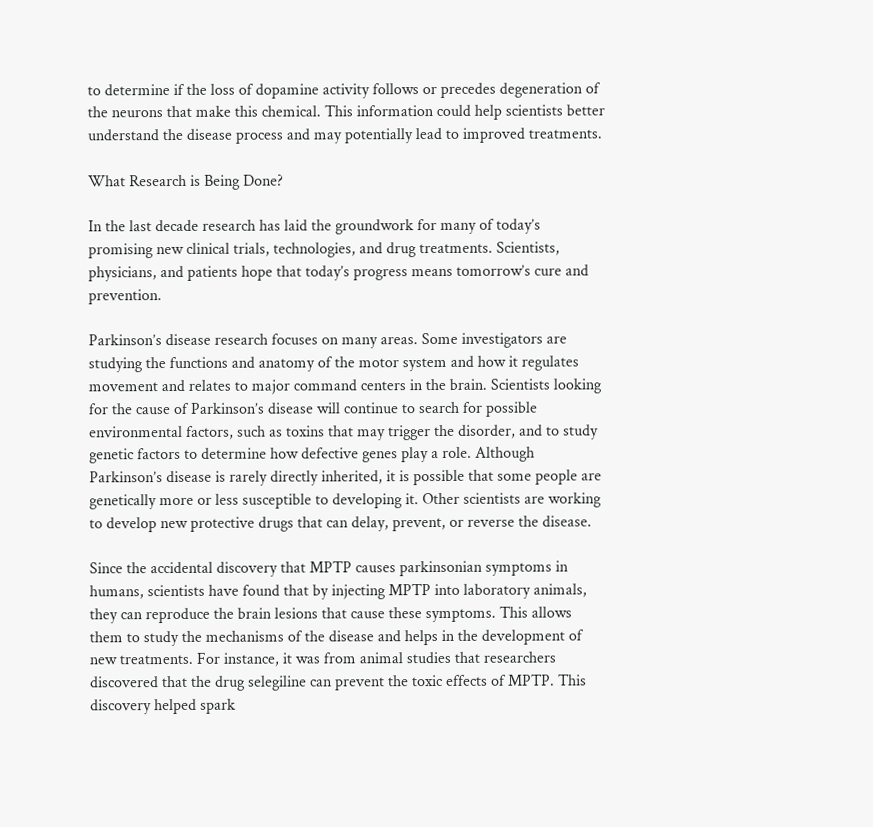to determine if the loss of dopamine activity follows or precedes degeneration of the neurons that make this chemical. This information could help scientists better understand the disease process and may potentially lead to improved treatments.

What Research is Being Done?

In the last decade research has laid the groundwork for many of today’s promising new clinical trials, technologies, and drug treatments. Scientists, physicians, and patients hope that today’s progress means tomorrow’s cure and prevention.

Parkinson’s disease research focuses on many areas. Some investigators are studying the functions and anatomy of the motor system and how it regulates movement and relates to major command centers in the brain. Scientists looking for the cause of Parkinson’s disease will continue to search for possible environmental factors, such as toxins that may trigger the disorder, and to study genetic factors to determine how defective genes play a role. Although Parkinson’s disease is rarely directly inherited, it is possible that some people are genetically more or less susceptible to developing it. Other scientists are working to develop new protective drugs that can delay, prevent, or reverse the disease.

Since the accidental discovery that MPTP causes parkinsonian symptoms in humans, scientists have found that by injecting MPTP into laboratory animals, they can reproduce the brain lesions that cause these symptoms. This allows them to study the mechanisms of the disease and helps in the development of new treatments. For instance, it was from animal studies that researchers discovered that the drug selegiline can prevent the toxic effects of MPTP. This discovery helped spark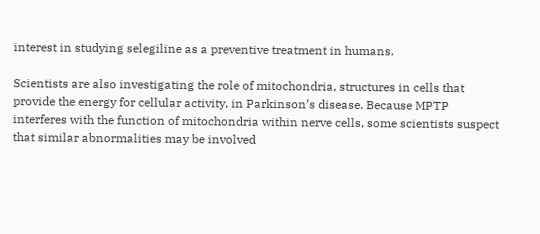interest in studying selegiline as a preventive treatment in humans.

Scientists are also investigating the role of mitochondria, structures in cells that provide the energy for cellular activity, in Parkinson’s disease. Because MPTP interferes with the function of mitochondria within nerve cells, some scientists suspect that similar abnormalities may be involved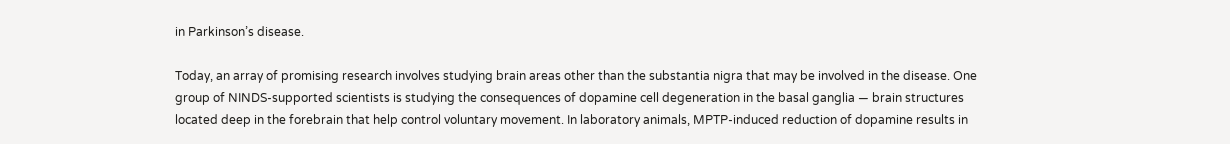in Parkinson’s disease.

Today, an array of promising research involves studying brain areas other than the substantia nigra that may be involved in the disease. One group of NINDS-supported scientists is studying the consequences of dopamine cell degeneration in the basal ganglia — brain structures located deep in the forebrain that help control voluntary movement. In laboratory animals, MPTP-induced reduction of dopamine results in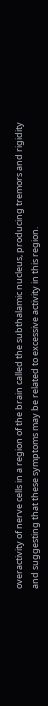overactivity of nerve cells in a region of the brain called the subthalamic nucleus, producing tremors and rigidity and suggesting that these symptoms may be related to excessive activity in this region.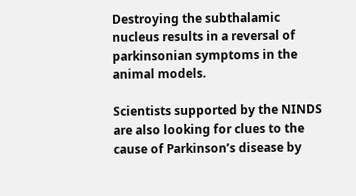Destroying the subthalamic nucleus results in a reversal of parkinsonian symptoms in the animal models.

Scientists supported by the NINDS are also looking for clues to the cause of Parkinson’s disease by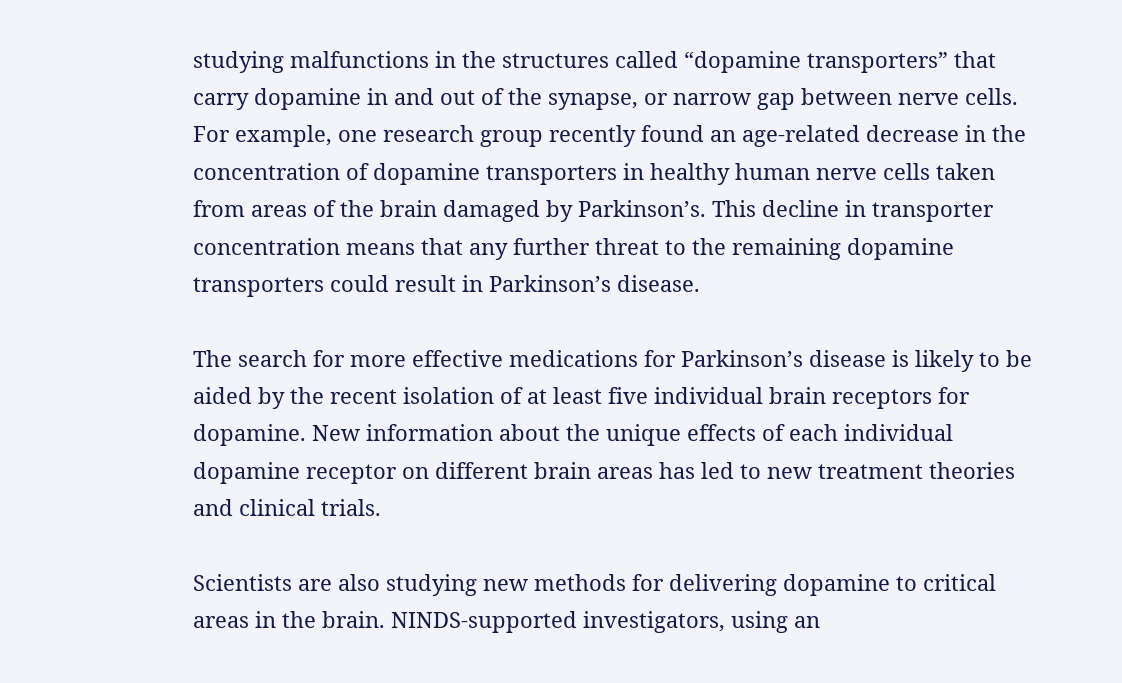studying malfunctions in the structures called “dopamine transporters” that carry dopamine in and out of the synapse, or narrow gap between nerve cells. For example, one research group recently found an age-related decrease in the concentration of dopamine transporters in healthy human nerve cells taken from areas of the brain damaged by Parkinson’s. This decline in transporter concentration means that any further threat to the remaining dopamine transporters could result in Parkinson’s disease.

The search for more effective medications for Parkinson’s disease is likely to be aided by the recent isolation of at least five individual brain receptors for dopamine. New information about the unique effects of each individual dopamine receptor on different brain areas has led to new treatment theories and clinical trials.

Scientists are also studying new methods for delivering dopamine to critical areas in the brain. NINDS-supported investigators, using an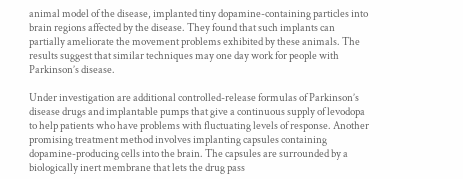animal model of the disease, implanted tiny dopamine-containing particles into brain regions affected by the disease. They found that such implants can partially ameliorate the movement problems exhibited by these animals. The results suggest that similar techniques may one day work for people with Parkinson’s disease.

Under investigation are additional controlled-release formulas of Parkinson’s disease drugs and implantable pumps that give a continuous supply of levodopa to help patients who have problems with fluctuating levels of response. Another promising treatment method involves implanting capsules containing dopamine-producing cells into the brain. The capsules are surrounded by a biologically inert membrane that lets the drug pass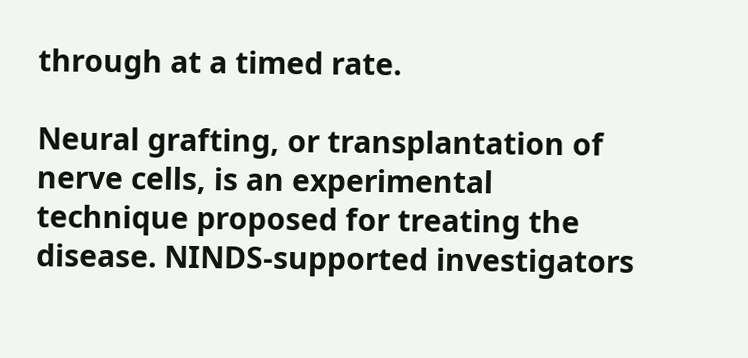through at a timed rate.

Neural grafting, or transplantation of nerve cells, is an experimental technique proposed for treating the disease. NINDS-supported investigators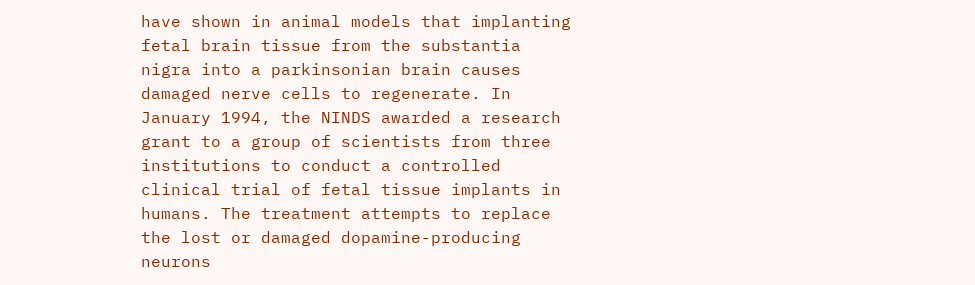have shown in animal models that implanting fetal brain tissue from the substantia nigra into a parkinsonian brain causes damaged nerve cells to regenerate. In January 1994, the NINDS awarded a research grant to a group of scientists from three institutions to conduct a controlled clinical trial of fetal tissue implants in humans. The treatment attempts to replace the lost or damaged dopamine-producing neurons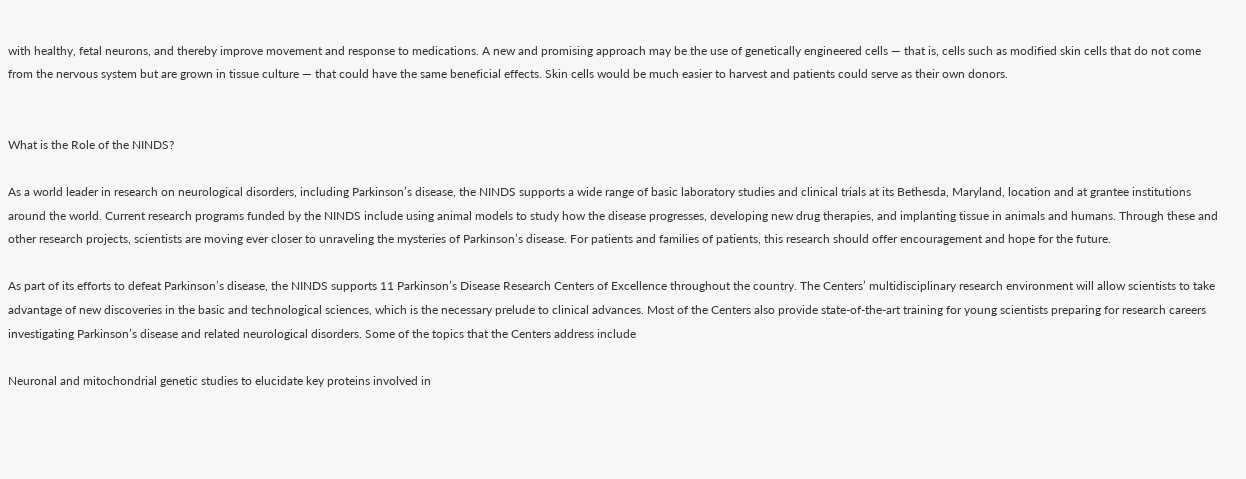with healthy, fetal neurons, and thereby improve movement and response to medications. A new and promising approach may be the use of genetically engineered cells — that is, cells such as modified skin cells that do not come from the nervous system but are grown in tissue culture — that could have the same beneficial effects. Skin cells would be much easier to harvest and patients could serve as their own donors.


What is the Role of the NINDS?

As a world leader in research on neurological disorders, including Parkinson’s disease, the NINDS supports a wide range of basic laboratory studies and clinical trials at its Bethesda, Maryland, location and at grantee institutions around the world. Current research programs funded by the NINDS include using animal models to study how the disease progresses, developing new drug therapies, and implanting tissue in animals and humans. Through these and other research projects, scientists are moving ever closer to unraveling the mysteries of Parkinson’s disease. For patients and families of patients, this research should offer encouragement and hope for the future.

As part of its efforts to defeat Parkinson’s disease, the NINDS supports 11 Parkinson’s Disease Research Centers of Excellence throughout the country. The Centers’ multidisciplinary research environment will allow scientists to take advantage of new discoveries in the basic and technological sciences, which is the necessary prelude to clinical advances. Most of the Centers also provide state-of-the-art training for young scientists preparing for research careers investigating Parkinson’s disease and related neurological disorders. Some of the topics that the Centers address include

Neuronal and mitochondrial genetic studies to elucidate key proteins involved in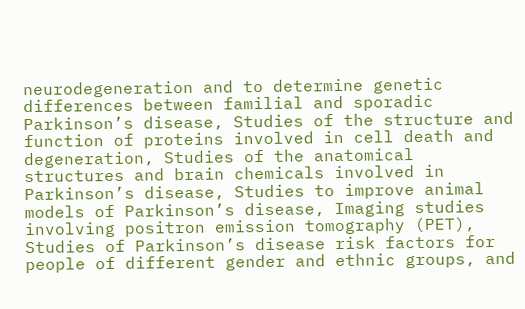neurodegeneration and to determine genetic differences between familial and sporadic Parkinson’s disease, Studies of the structure and function of proteins involved in cell death and degeneration, Studies of the anatomical structures and brain chemicals involved in Parkinson’s disease, Studies to improve animal models of Parkinson’s disease, Imaging studies involving positron emission tomography (PET), Studies of Parkinson’s disease risk factors for people of different gender and ethnic groups, and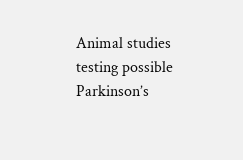Animal studies testing possible Parkinson’s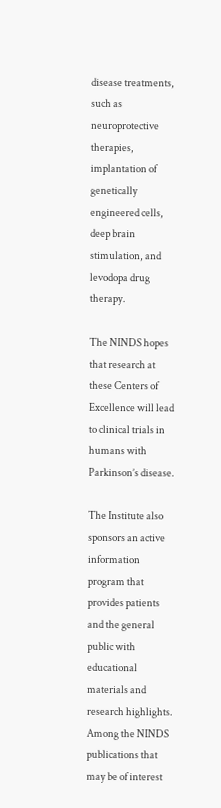disease treatments, such as neuroprotective therapies, implantation of genetically engineered cells, deep brain stimulation, and levodopa drug therapy.

The NINDS hopes that research at these Centers of Excellence will lead to clinical trials in humans with Parkinson’s disease.

The Institute also sponsors an active information program that provides patients and the general public with educational materials and research highlights. Among the NINDS publications that may be of interest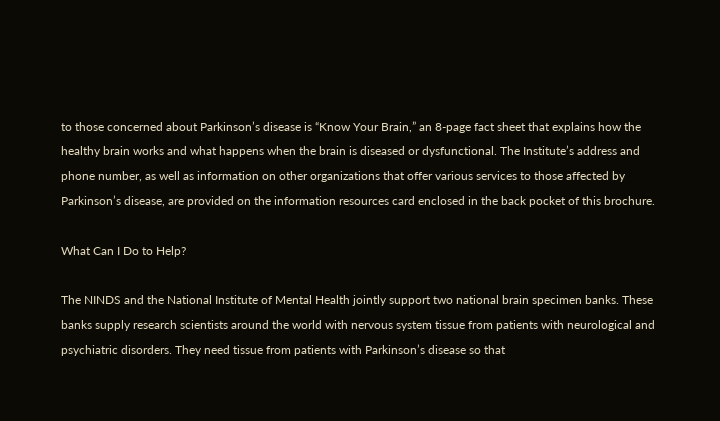to those concerned about Parkinson’s disease is “Know Your Brain,” an 8-page fact sheet that explains how the healthy brain works and what happens when the brain is diseased or dysfunctional. The Institute’s address and phone number, as well as information on other organizations that offer various services to those affected by Parkinson’s disease, are provided on the information resources card enclosed in the back pocket of this brochure.

What Can I Do to Help?

The NINDS and the National Institute of Mental Health jointly support two national brain specimen banks. These banks supply research scientists around the world with nervous system tissue from patients with neurological and psychiatric disorders. They need tissue from patients with Parkinson’s disease so that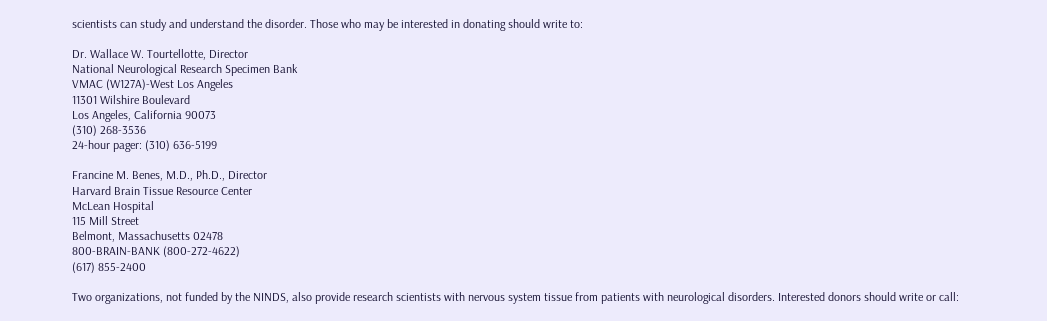scientists can study and understand the disorder. Those who may be interested in donating should write to:

Dr. Wallace W. Tourtellotte, Director
National Neurological Research Specimen Bank
VMAC (W127A)-West Los Angeles
11301 Wilshire Boulevard
Los Angeles, California 90073
(310) 268-3536
24-hour pager: (310) 636-5199

Francine M. Benes, M.D., Ph.D., Director
Harvard Brain Tissue Resource Center
McLean Hospital
115 Mill Street
Belmont, Massachusetts 02478
800-BRAIN-BANK (800-272-4622)
(617) 855-2400

Two organizations, not funded by the NINDS, also provide research scientists with nervous system tissue from patients with neurological disorders. Interested donors should write or call: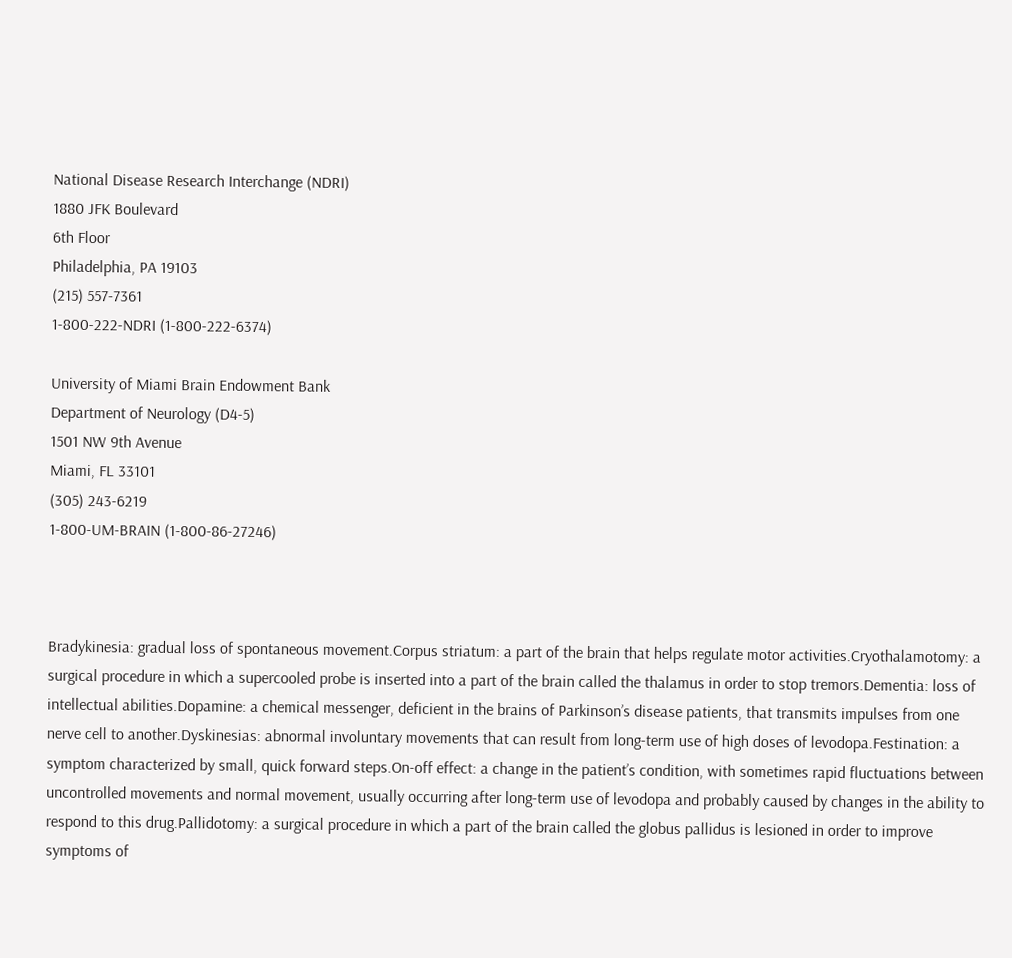National Disease Research Interchange (NDRI)
1880 JFK Boulevard
6th Floor
Philadelphia, PA 19103
(215) 557-7361
1-800-222-NDRI (1-800-222-6374)

University of Miami Brain Endowment Bank
Department of Neurology (D4-5)
1501 NW 9th Avenue
Miami, FL 33101
(305) 243-6219
1-800-UM-BRAIN (1-800-86-27246)



Bradykinesia: gradual loss of spontaneous movement.Corpus striatum: a part of the brain that helps regulate motor activities.Cryothalamotomy: a surgical procedure in which a supercooled probe is inserted into a part of the brain called the thalamus in order to stop tremors.Dementia: loss of intellectual abilities.Dopamine: a chemical messenger, deficient in the brains of Parkinson’s disease patients, that transmits impulses from one nerve cell to another.Dyskinesias: abnormal involuntary movements that can result from long-term use of high doses of levodopa.Festination: a symptom characterized by small, quick forward steps.On-off effect: a change in the patient’s condition, with sometimes rapid fluctuations between uncontrolled movements and normal movement, usually occurring after long-term use of levodopa and probably caused by changes in the ability to respond to this drug.Pallidotomy: a surgical procedure in which a part of the brain called the globus pallidus is lesioned in order to improve symptoms of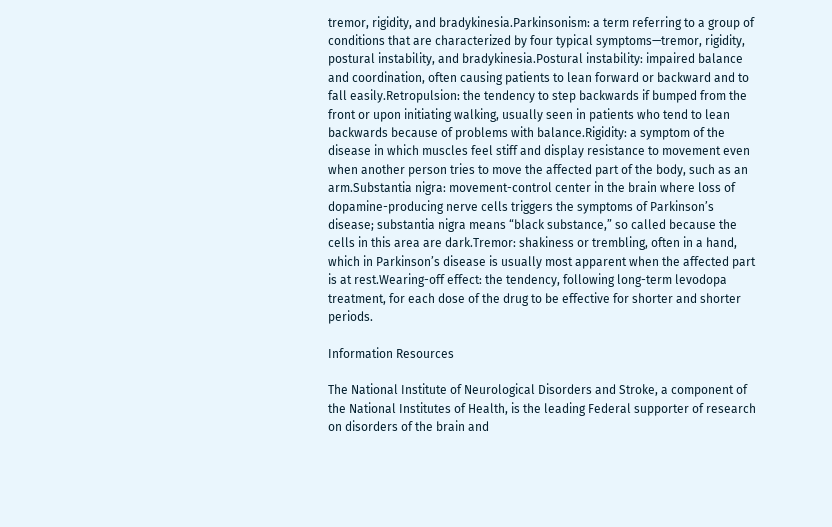tremor, rigidity, and bradykinesia.Parkinsonism: a term referring to a group of conditions that are characterized by four typical symptoms—tremor, rigidity, postural instability, and bradykinesia.Postural instability: impaired balance and coordination, often causing patients to lean forward or backward and to fall easily.Retropulsion: the tendency to step backwards if bumped from the front or upon initiating walking, usually seen in patients who tend to lean backwards because of problems with balance.Rigidity: a symptom of the disease in which muscles feel stiff and display resistance to movement even when another person tries to move the affected part of the body, such as an arm.Substantia nigra: movement-control center in the brain where loss of dopamine-producing nerve cells triggers the symptoms of Parkinson’s disease; substantia nigra means “black substance,” so called because the cells in this area are dark.Tremor: shakiness or trembling, often in a hand, which in Parkinson’s disease is usually most apparent when the affected part is at rest.Wearing-off effect: the tendency, following long-term levodopa treatment, for each dose of the drug to be effective for shorter and shorter periods.

Information Resources

The National Institute of Neurological Disorders and Stroke, a component of the National Institutes of Health, is the leading Federal supporter of research on disorders of the brain and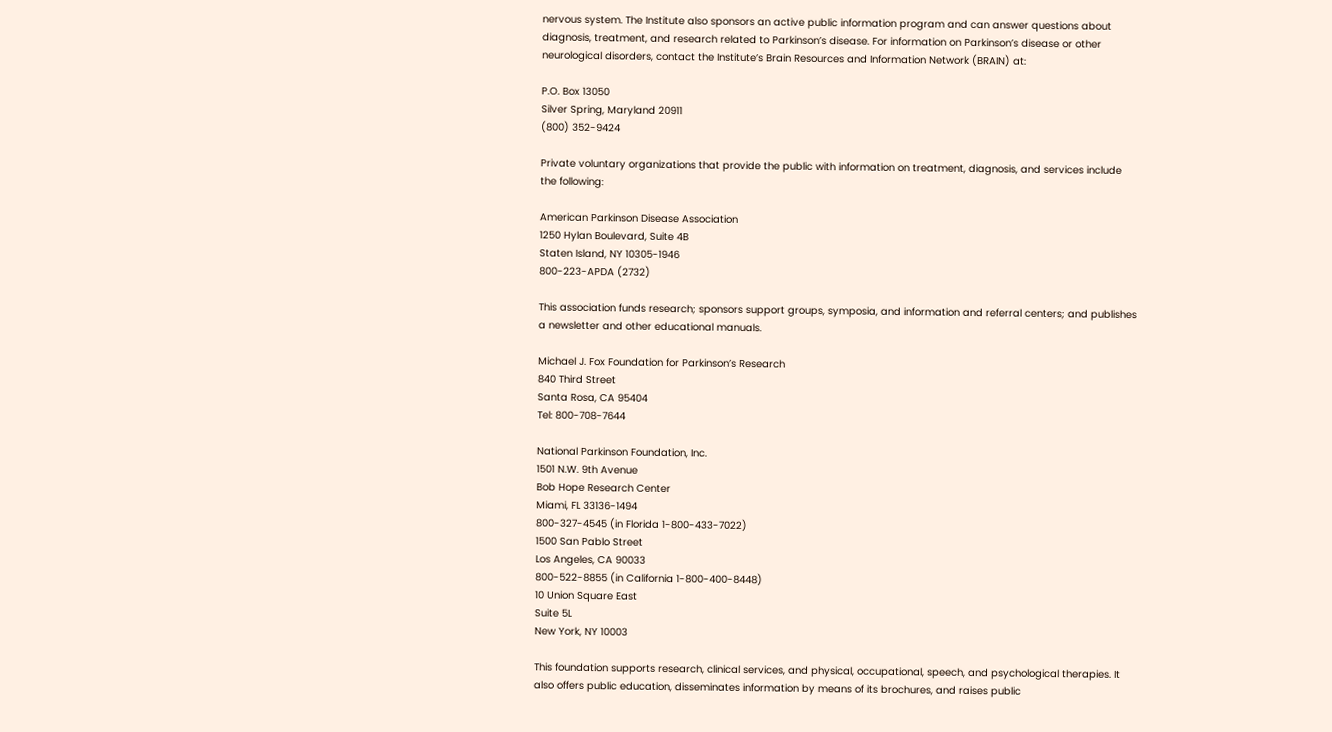nervous system. The Institute also sponsors an active public information program and can answer questions about diagnosis, treatment, and research related to Parkinson’s disease. For information on Parkinson’s disease or other neurological disorders, contact the Institute’s Brain Resources and Information Network (BRAIN) at:

P.O. Box 13050
Silver Spring, Maryland 20911
(800) 352-9424

Private voluntary organizations that provide the public with information on treatment, diagnosis, and services include the following:

American Parkinson Disease Association
1250 Hylan Boulevard, Suite 4B
Staten Island, NY 10305-1946
800-223-APDA (2732)

This association funds research; sponsors support groups, symposia, and information and referral centers; and publishes a newsletter and other educational manuals.

Michael J. Fox Foundation for Parkinson’s Research
840 Third Street
Santa Rosa, CA 95404
Tel: 800-708-7644

National Parkinson Foundation, Inc.
1501 N.W. 9th Avenue
Bob Hope Research Center
Miami, FL 33136-1494
800-327-4545 (in Florida 1-800-433-7022)
1500 San Pablo Street
Los Angeles, CA 90033
800-522-8855 (in California 1-800-400-8448)
10 Union Square East
Suite 5L
New York, NY 10003

This foundation supports research, clinical services, and physical, occupational, speech, and psychological therapies. It also offers public education, disseminates information by means of its brochures, and raises public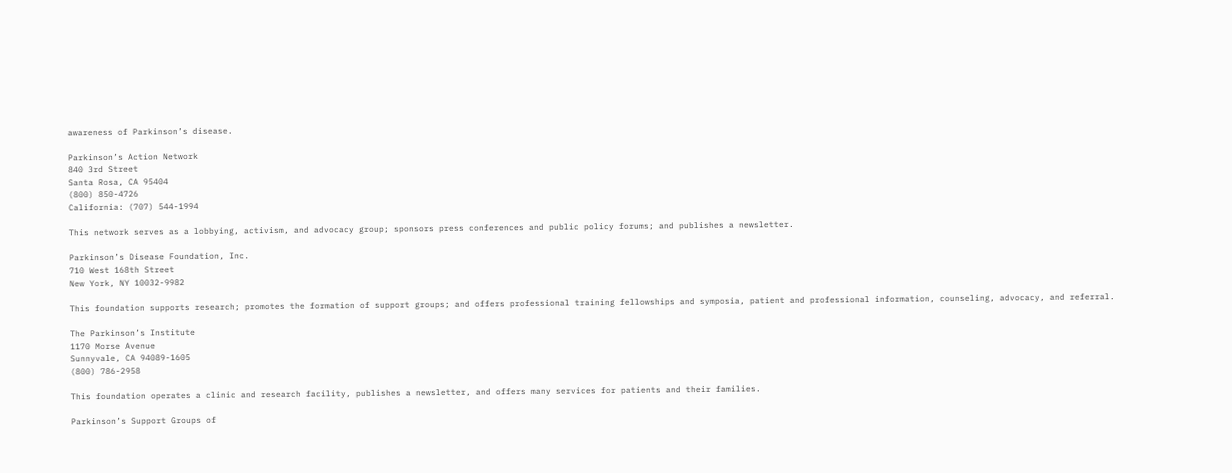awareness of Parkinson’s disease.

Parkinson’s Action Network
840 3rd Street
Santa Rosa, CA 95404
(800) 850-4726
California: (707) 544-1994

This network serves as a lobbying, activism, and advocacy group; sponsors press conferences and public policy forums; and publishes a newsletter.

Parkinson’s Disease Foundation, Inc.
710 West 168th Street
New York, NY 10032-9982

This foundation supports research; promotes the formation of support groups; and offers professional training fellowships and symposia, patient and professional information, counseling, advocacy, and referral.

The Parkinson’s Institute
1170 Morse Avenue
Sunnyvale, CA 94089-1605
(800) 786-2958

This foundation operates a clinic and research facility, publishes a newsletter, and offers many services for patients and their families.

Parkinson’s Support Groups of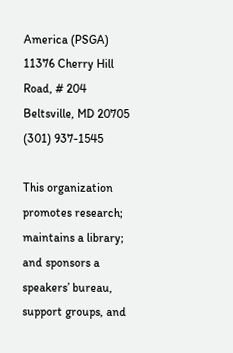America (PSGA)
11376 Cherry Hill Road, # 204
Beltsville, MD 20705
(301) 937-1545

This organization promotes research; maintains a library; and sponsors a speakers’ bureau, support groups, and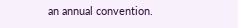an annual convention.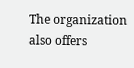The organization also offers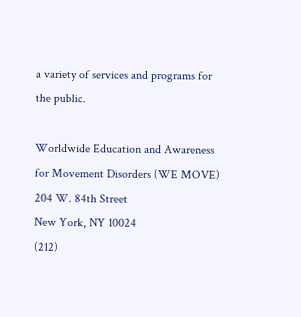a variety of services and programs for the public.

Worldwide Education and Awareness for Movement Disorders (WE MOVE)
204 W. 84th Street
New York, NY 10024
(212)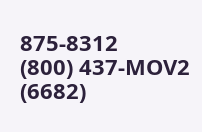875-8312
(800) 437-MOV2 (6682)